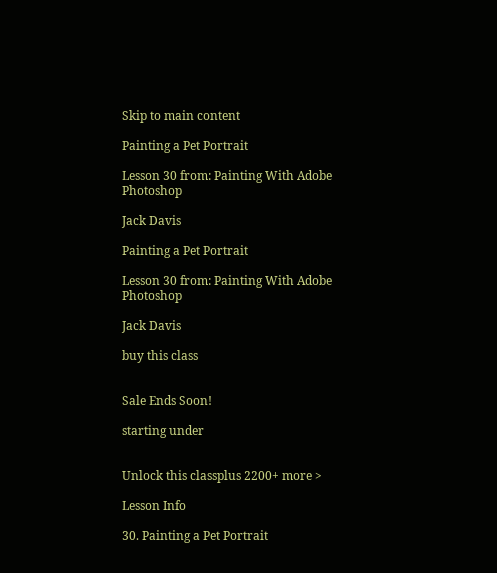Skip to main content

Painting a Pet Portrait

Lesson 30 from: Painting With Adobe Photoshop

Jack Davis

Painting a Pet Portrait

Lesson 30 from: Painting With Adobe Photoshop

Jack Davis

buy this class


Sale Ends Soon!

starting under


Unlock this classplus 2200+ more >

Lesson Info

30. Painting a Pet Portrait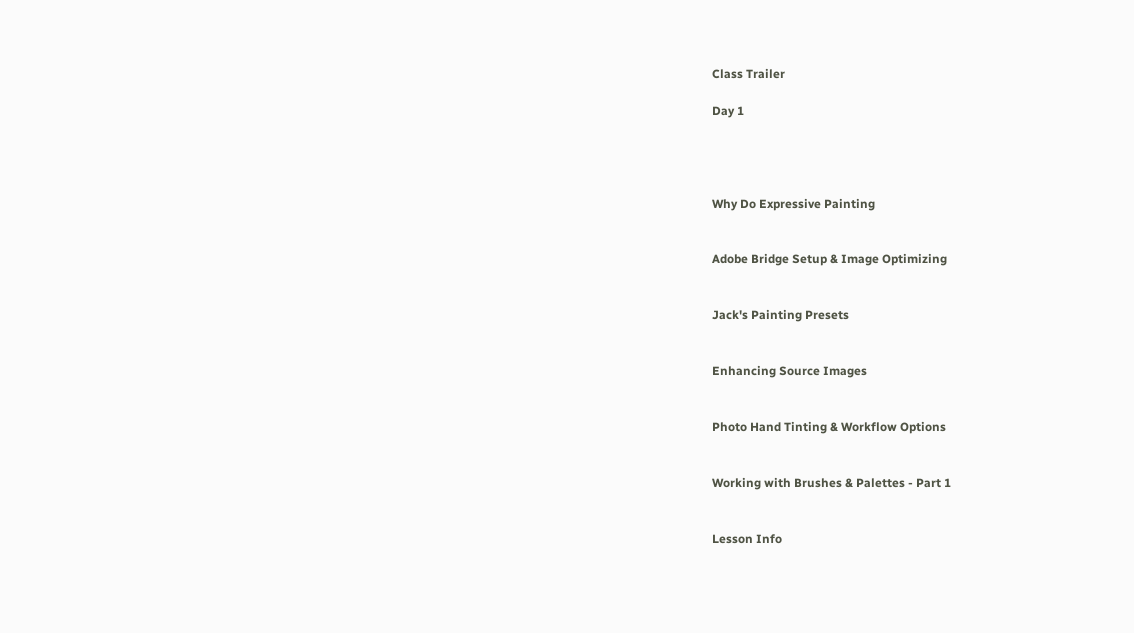Class Trailer

Day 1




Why Do Expressive Painting


Adobe Bridge Setup & Image Optimizing


Jack's Painting Presets


Enhancing Source Images


Photo Hand Tinting & Workflow Options


Working with Brushes & Palettes - Part 1


Lesson Info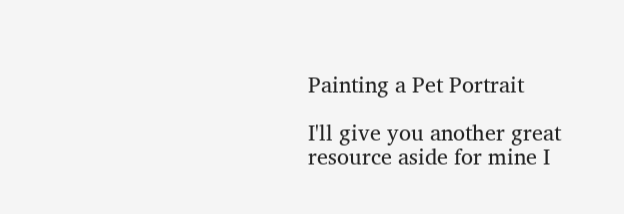Painting a Pet Portrait

I'll give you another great resource aside for mine I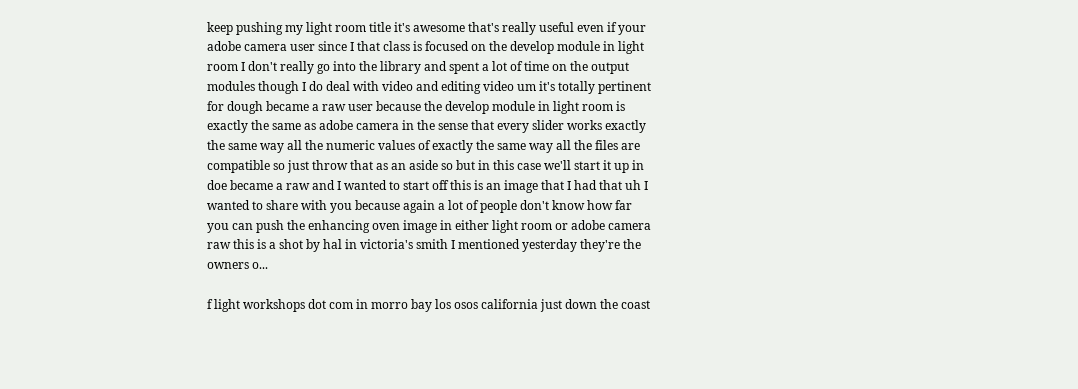keep pushing my light room title it's awesome that's really useful even if your adobe camera user since I that class is focused on the develop module in light room I don't really go into the library and spent a lot of time on the output modules though I do deal with video and editing video um it's totally pertinent for dough became a raw user because the develop module in light room is exactly the same as adobe camera in the sense that every slider works exactly the same way all the numeric values of exactly the same way all the files are compatible so just throw that as an aside so but in this case we'll start it up in doe became a raw and I wanted to start off this is an image that I had that uh I wanted to share with you because again a lot of people don't know how far you can push the enhancing oven image in either light room or adobe camera raw this is a shot by hal in victoria's smith I mentioned yesterday they're the owners o...

f light workshops dot com in morro bay los osos california just down the coast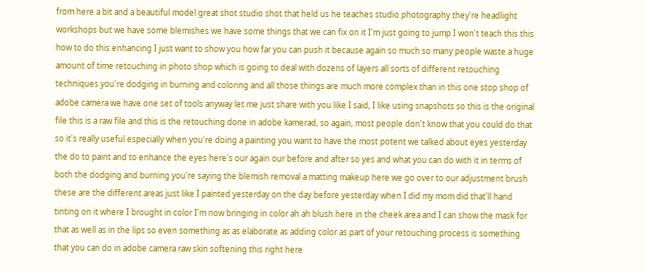from here a bit and a beautiful model great shot studio shot that held us he teaches studio photography they're headlight workshops but we have some blemishes we have some things that we can fix on it I'm just going to jump I won't teach this this how to do this enhancing I just want to show you how far you can push it because again so much so many people waste a huge amount of time retouching in photo shop which is going to deal with dozens of layers all sorts of different retouching techniques you're dodging in burning and coloring and all those things are much more complex than in this one stop shop of adobe camera we have one set of tools anyway let me just share with you like I said, I like using snapshots so this is the original file this is a raw file and this is the retouching done in adobe kamerad, so again, most people don't know that you could do that so it's really useful especially when you're doing a painting you want to have the most potent we talked about eyes yesterday the do to paint and to enhance the eyes here's our again our before and after so yes and what you can do with it in terms of both the dodging and burning you're saying the blemish removal a matting makeup here we go over to our adjustment brush these are the different areas just like I painted yesterday on the day before yesterday when I did my mom did that'll hand tinting on it where I brought in color I'm now bringing in color ah ah blush here in the cheek area and I can show the mask for that as well as in the lips so even something as as elaborate as adding color as part of your retouching process is something that you can do in adobe camera raw skin softening this right here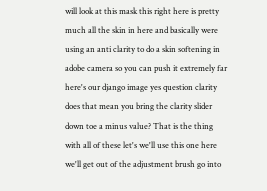will look at this mask this right here is pretty much all the skin in here and basically were using an anti clarity to do a skin softening in adobe camera so you can push it extremely far here's our django image yes question clarity does that mean you bring the clarity slider down toe a minus value? That is the thing with all of these let's we'll use this one here we'll get out of the adjustment brush go into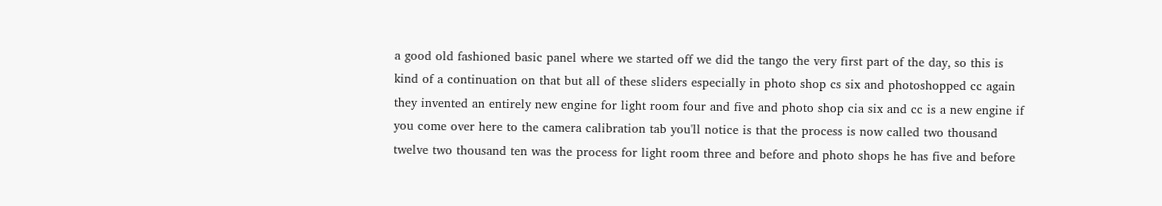a good old fashioned basic panel where we started off we did the tango the very first part of the day, so this is kind of a continuation on that but all of these sliders especially in photo shop cs six and photoshopped cc again they invented an entirely new engine for light room four and five and photo shop cia six and cc is a new engine if you come over here to the camera calibration tab you'll notice is that the process is now called two thousand twelve two thousand ten was the process for light room three and before and photo shops he has five and before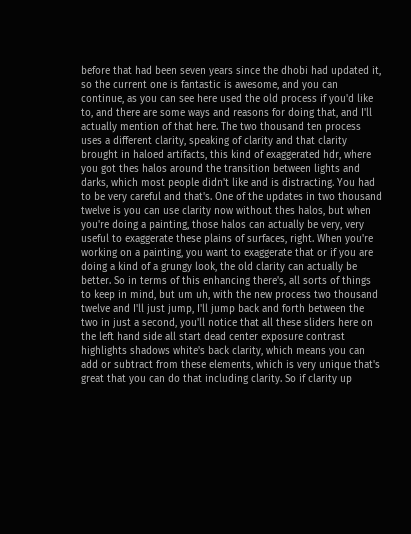before that had been seven years since the dhobi had updated it, so the current one is fantastic is awesome, and you can continue, as you can see here used the old process if you'd like to, and there are some ways and reasons for doing that, and I'll actually mention of that here. The two thousand ten process uses a different clarity, speaking of clarity and that clarity brought in haloed artifacts, this kind of exaggerated hdr, where you got thes halos around the transition between lights and darks, which most people didn't like and is distracting. You had to be very careful and that's. One of the updates in two thousand twelve is you can use clarity now without thes halos, but when you're doing a painting, those halos can actually be very, very useful to exaggerate these plains of surfaces, right. When you're working on a painting, you want to exaggerate that or if you are doing a kind of a grungy look, the old clarity can actually be better. So in terms of this enhancing there's, all sorts of things to keep in mind, but um uh, with the new process two thousand twelve and I'll just jump, I'll jump back and forth between the two in just a second, you'll notice that all these sliders here on the left hand side all start dead center exposure contrast highlights shadows white's back clarity, which means you can add or subtract from these elements, which is very unique that's great that you can do that including clarity. So if clarity up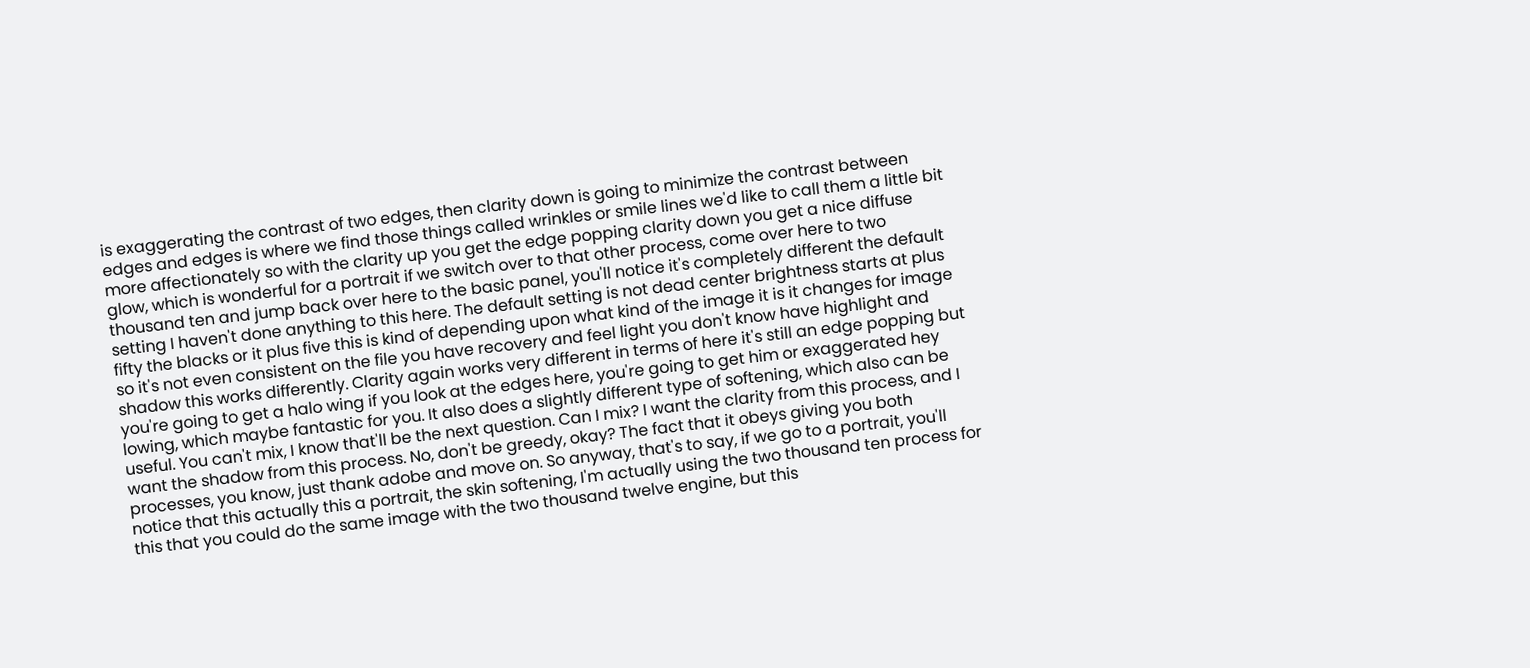is exaggerating the contrast of two edges, then clarity down is going to minimize the contrast between edges and edges is where we find those things called wrinkles or smile lines we'd like to call them a little bit more affectionately so with the clarity up you get the edge popping clarity down you get a nice diffuse glow, which is wonderful for a portrait if we switch over to that other process, come over here to two thousand ten and jump back over here to the basic panel, you'll notice it's completely different the default setting I haven't done anything to this here. The default setting is not dead center brightness starts at plus fifty the blacks or it plus five this is kind of depending upon what kind of the image it is it changes for image so it's not even consistent on the file you have recovery and feel light you don't know have highlight and shadow this works differently. Clarity again works very different in terms of here it's still an edge popping but you're going to get a halo wing if you look at the edges here, you're going to get him or exaggerated hey lowing, which maybe fantastic for you. It also does a slightly different type of softening, which also can be useful. You can't mix, I know that'll be the next question. Can I mix? I want the clarity from this process, and I want the shadow from this process. No, don't be greedy, okay? The fact that it obeys giving you both processes, you know, just thank adobe and move on. So anyway, that's to say, if we go to a portrait, you'll notice that this actually this a portrait, the skin softening, I'm actually using the two thousand ten process for this that you could do the same image with the two thousand twelve engine, but this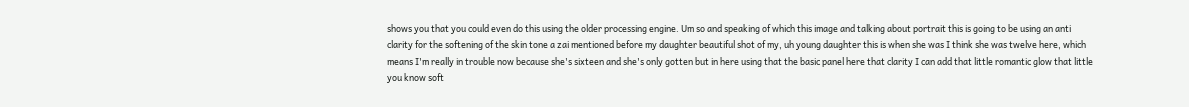shows you that you could even do this using the older processing engine. Um so and speaking of which this image and talking about portrait this is going to be using an anti clarity for the softening of the skin tone a zai mentioned before my daughter beautiful shot of my, uh young daughter this is when she was I think she was twelve here, which means I'm really in trouble now because she's sixteen and she's only gotten but in here using that the basic panel here that clarity I can add that little romantic glow that little you know soft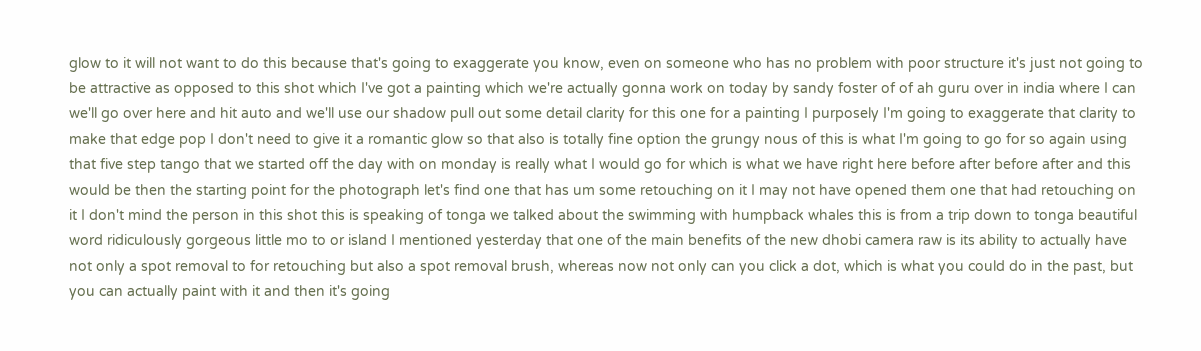glow to it will not want to do this because that's going to exaggerate you know, even on someone who has no problem with poor structure it's just not going to be attractive as opposed to this shot which I've got a painting which we're actually gonna work on today by sandy foster of of ah guru over in india where I can we'll go over here and hit auto and we'll use our shadow pull out some detail clarity for this one for a painting I purposely I'm going to exaggerate that clarity to make that edge pop I don't need to give it a romantic glow so that also is totally fine option the grungy nous of this is what I'm going to go for so again using that five step tango that we started off the day with on monday is really what I would go for which is what we have right here before after before after and this would be then the starting point for the photograph let's find one that has um some retouching on it I may not have opened them one that had retouching on it I don't mind the person in this shot this is speaking of tonga we talked about the swimming with humpback whales this is from a trip down to tonga beautiful word ridiculously gorgeous little mo to or island I mentioned yesterday that one of the main benefits of the new dhobi camera raw is its ability to actually have not only a spot removal to for retouching but also a spot removal brush, whereas now not only can you click a dot, which is what you could do in the past, but you can actually paint with it and then it's going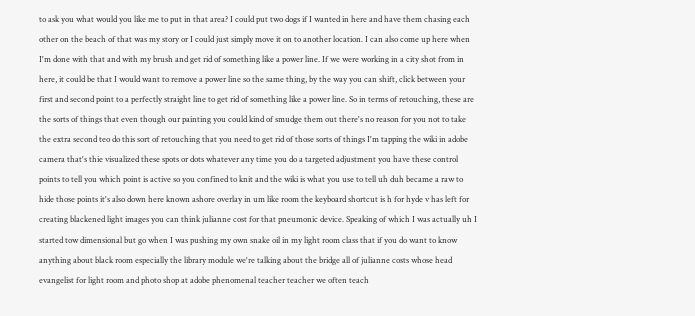to ask you what would you like me to put in that area? I could put two dogs if I wanted in here and have them chasing each other on the beach of that was my story or I could just simply move it on to another location. I can also come up here when I'm done with that and with my brush and get rid of something like a power line. If we were working in a city shot from in here, it could be that I would want to remove a power line so the same thing, by the way you can shift, click between your first and second point to a perfectly straight line to get rid of something like a power line. So in terms of retouching, these are the sorts of things that even though our painting you could kind of smudge them out there's no reason for you not to take the extra second teo do this sort of retouching that you need to get rid of those sorts of things I'm tapping the wiki in adobe camera that's thie visualized these spots or dots whatever any time you do a targeted adjustment you have these control points to tell you which point is active so you confined to knit and the wiki is what you use to tell uh duh became a raw to hide those points it's also down here known ashore overlay in um like room the keyboard shortcut is h for hyde v has left for creating blackened light images you can think julianne cost for that pneumonic device. Speaking of which I was actually uh I started tow dimensional but go when I was pushing my own snake oil in my light room class that if you do want to know anything about black room especially the library module we're talking about the bridge all of julianne costs whose head evangelist for light room and photo shop at adobe phenomenal teacher teacher we often teach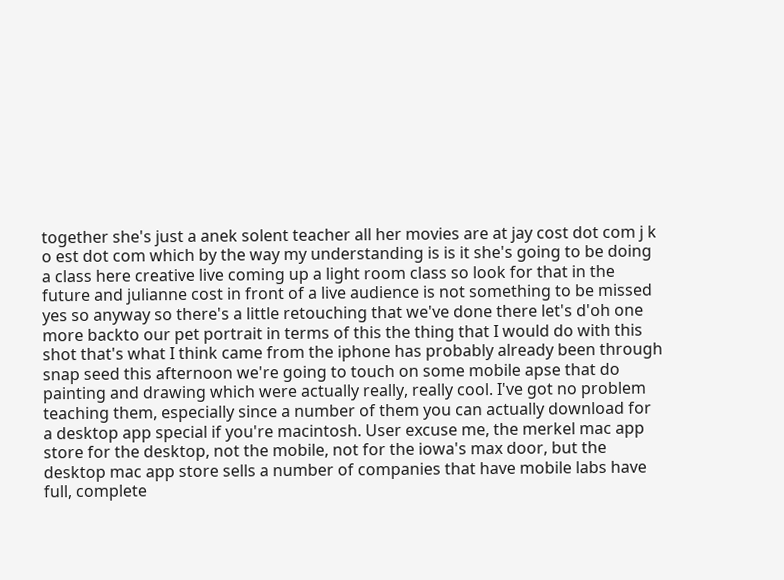together she's just a anek solent teacher all her movies are at jay cost dot com j k o est dot com which by the way my understanding is is it she's going to be doing a class here creative live coming up a light room class so look for that in the future and julianne cost in front of a live audience is not something to be missed yes so anyway so there's a little retouching that we've done there let's d'oh one more backto our pet portrait in terms of this the thing that I would do with this shot that's what I think came from the iphone has probably already been through snap seed this afternoon we're going to touch on some mobile apse that do painting and drawing which were actually really, really cool. I've got no problem teaching them, especially since a number of them you can actually download for a desktop app special if you're macintosh. User excuse me, the merkel mac app store for the desktop, not the mobile, not for the iowa's max door, but the desktop mac app store sells a number of companies that have mobile labs have full, complete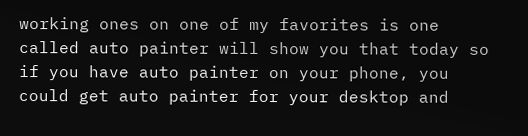working ones on one of my favorites is one called auto painter will show you that today so if you have auto painter on your phone, you could get auto painter for your desktop and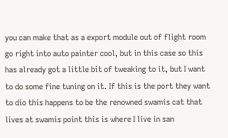you can make that as a export module out of flight room go right into auto painter cool, but in this case so this has already got a little bit of tweaking to it, but I want to do some fine tuning on it. If this is the port they want to dio this happens to be the renowned swamis cat that lives at swamis point this is where I live in san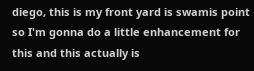diego, this is my front yard is swamis point so I'm gonna do a little enhancement for this and this actually is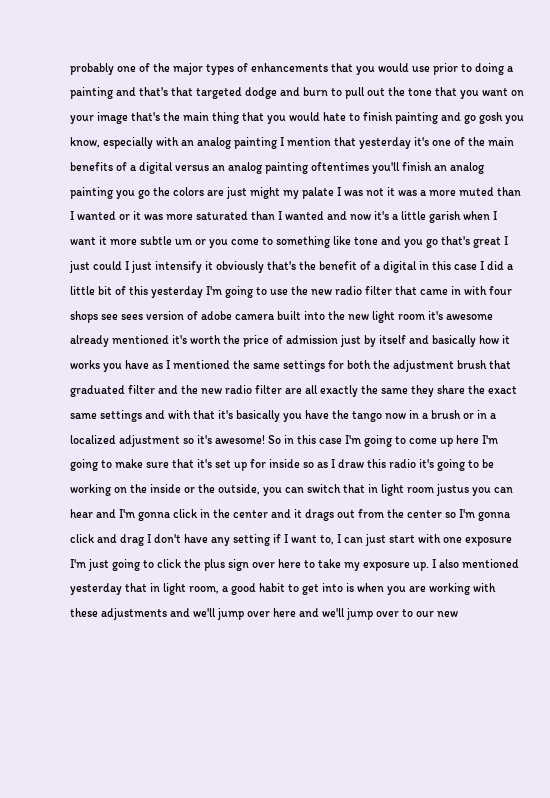probably one of the major types of enhancements that you would use prior to doing a painting and that's that targeted dodge and burn to pull out the tone that you want on your image that's the main thing that you would hate to finish painting and go gosh you know, especially with an analog painting I mention that yesterday it's one of the main benefits of a digital versus an analog painting oftentimes you'll finish an analog painting you go the colors are just might my palate I was not it was a more muted than I wanted or it was more saturated than I wanted and now it's a little garish when I want it more subtle um or you come to something like tone and you go that's great I just could I just intensify it obviously that's the benefit of a digital in this case I did a little bit of this yesterday I'm going to use the new radio filter that came in with four shops see sees version of adobe camera built into the new light room it's awesome already mentioned it's worth the price of admission just by itself and basically how it works you have as I mentioned the same settings for both the adjustment brush that graduated filter and the new radio filter are all exactly the same they share the exact same settings and with that it's basically you have the tango now in a brush or in a localized adjustment so it's awesome! So in this case I'm going to come up here I'm going to make sure that it's set up for inside so as I draw this radio it's going to be working on the inside or the outside, you can switch that in light room justus you can hear and I'm gonna click in the center and it drags out from the center so I'm gonna click and drag I don't have any setting if I want to, I can just start with one exposure I'm just going to click the plus sign over here to take my exposure up. I also mentioned yesterday that in light room, a good habit to get into is when you are working with these adjustments and we'll jump over here and we'll jump over to our new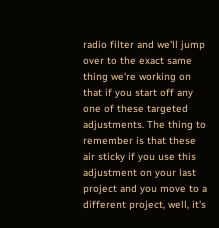radio filter and we'll jump over to the exact same thing we're working on that if you start off any one of these targeted adjustments. The thing to remember is that these air sticky if you use this adjustment on your last project and you move to a different project, well, it's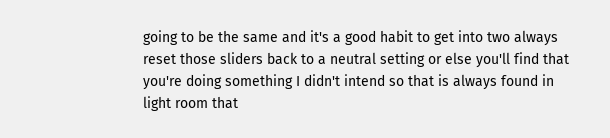going to be the same and it's a good habit to get into two always reset those sliders back to a neutral setting or else you'll find that you're doing something I didn't intend so that is always found in light room that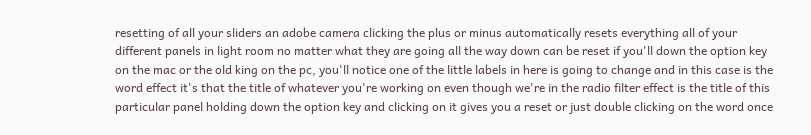resetting of all your sliders an adobe camera clicking the plus or minus automatically resets everything all of your different panels in light room no matter what they are going all the way down can be reset if you'll down the option key on the mac or the old king on the pc, you'll notice one of the little labels in here is going to change and in this case is the word effect it's that the title of whatever you're working on even though we're in the radio filter effect is the title of this particular panel holding down the option key and clicking on it gives you a reset or just double clicking on the word once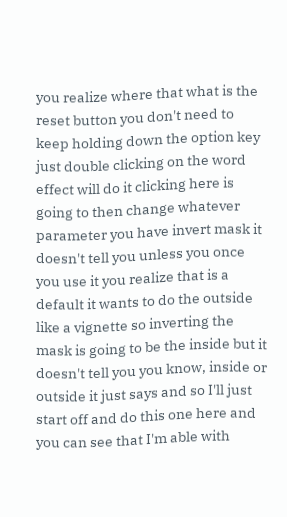you realize where that what is the reset button you don't need to keep holding down the option key just double clicking on the word effect will do it clicking here is going to then change whatever parameter you have invert mask it doesn't tell you unless you once you use it you realize that is a default it wants to do the outside like a vignette so inverting the mask is going to be the inside but it doesn't tell you you know, inside or outside it just says and so I'll just start off and do this one here and you can see that I'm able with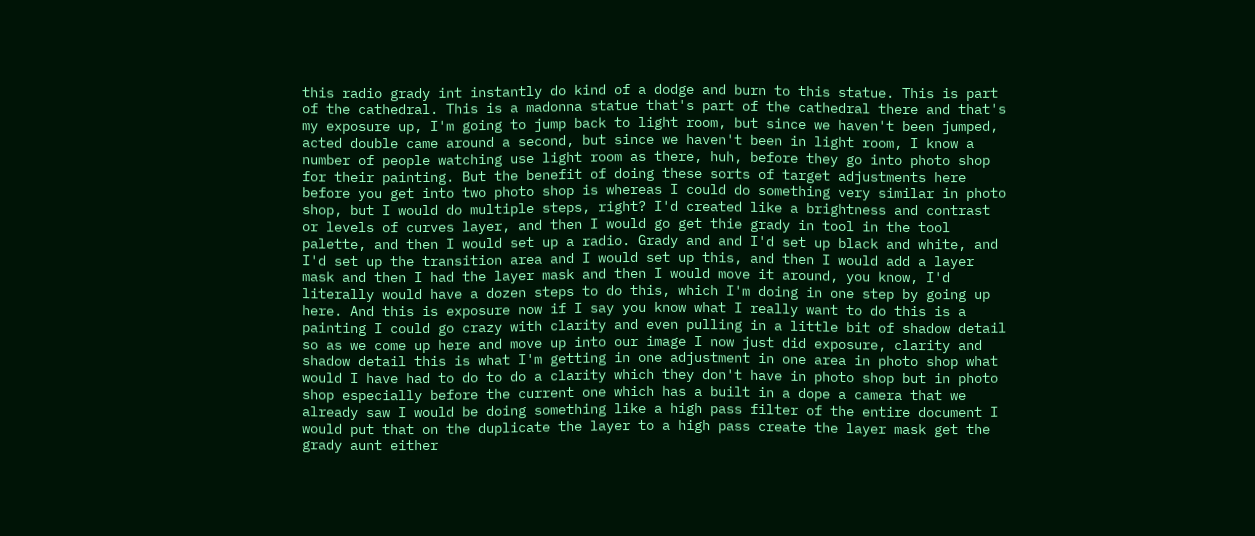this radio grady int instantly do kind of a dodge and burn to this statue. This is part of the cathedral. This is a madonna statue that's part of the cathedral there and that's my exposure up, I'm going to jump back to light room, but since we haven't been jumped, acted double came around a second, but since we haven't been in light room, I know a number of people watching use light room as there, huh, before they go into photo shop for their painting. But the benefit of doing these sorts of target adjustments here before you get into two photo shop is whereas I could do something very similar in photo shop, but I would do multiple steps, right? I'd created like a brightness and contrast or levels of curves layer, and then I would go get thie grady in tool in the tool palette, and then I would set up a radio. Grady and and I'd set up black and white, and I'd set up the transition area and I would set up this, and then I would add a layer mask and then I had the layer mask and then I would move it around, you know, I'd literally would have a dozen steps to do this, which I'm doing in one step by going up here. And this is exposure now if I say you know what I really want to do this is a painting I could go crazy with clarity and even pulling in a little bit of shadow detail so as we come up here and move up into our image I now just did exposure, clarity and shadow detail this is what I'm getting in one adjustment in one area in photo shop what would I have had to do to do a clarity which they don't have in photo shop but in photo shop especially before the current one which has a built in a dope a camera that we already saw I would be doing something like a high pass filter of the entire document I would put that on the duplicate the layer to a high pass create the layer mask get the grady aunt either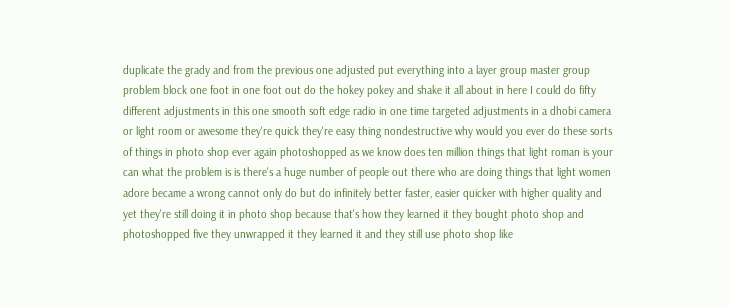duplicate the grady and from the previous one adjusted put everything into a layer group master group problem block one foot in one foot out do the hokey pokey and shake it all about in here I could do fifty different adjustments in this one smooth soft edge radio in one time targeted adjustments in a dhobi camera or light room or awesome they're quick they're easy thing nondestructive why would you ever do these sorts of things in photo shop ever again photoshopped as we know does ten million things that light roman is your can what the problem is is there's a huge number of people out there who are doing things that light women adore became a wrong cannot only do but do infinitely better faster, easier quicker with higher quality and yet they're still doing it in photo shop because that's how they learned it they bought photo shop and photoshopped five they unwrapped it they learned it and they still use photo shop like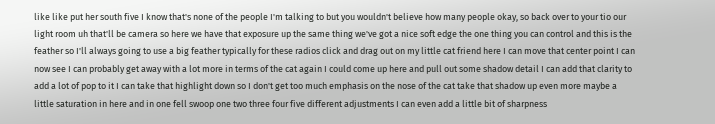like like put her south five I know that's none of the people I'm talking to but you wouldn't believe how many people okay, so back over to your tio our light room uh that'll be camera so here we have that exposure up the same thing we've got a nice soft edge the one thing you can control and this is the feather so I'll always going to use a big feather typically for these radios click and drag out on my little cat friend here I can move that center point I can now see I can probably get away with a lot more in terms of the cat again I could come up here and pull out some shadow detail I can add that clarity to add a lot of pop to it I can take that highlight down so I don't get too much emphasis on the nose of the cat take that shadow up even more maybe a little saturation in here and in one fell swoop one two three four five different adjustments I can even add a little bit of sharpness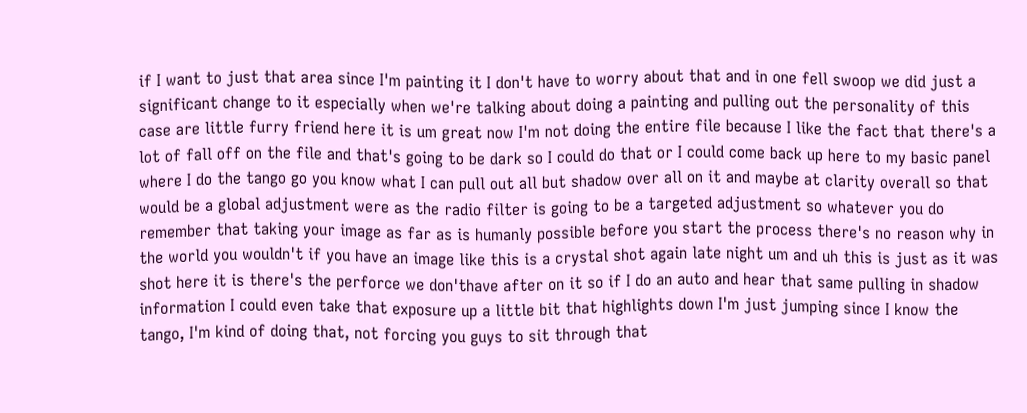if I want to just that area since I'm painting it I don't have to worry about that and in one fell swoop we did just a significant change to it especially when we're talking about doing a painting and pulling out the personality of this case are little furry friend here it is um great now I'm not doing the entire file because I like the fact that there's a lot of fall off on the file and that's going to be dark so I could do that or I could come back up here to my basic panel where I do the tango go you know what I can pull out all but shadow over all on it and maybe at clarity overall so that would be a global adjustment were as the radio filter is going to be a targeted adjustment so whatever you do remember that taking your image as far as is humanly possible before you start the process there's no reason why in the world you wouldn't if you have an image like this is a crystal shot again late night um and uh this is just as it was shot here it is there's the perforce we don'thave after on it so if I do an auto and hear that same pulling in shadow information I could even take that exposure up a little bit that highlights down I'm just jumping since I know the tango, I'm kind of doing that, not forcing you guys to sit through that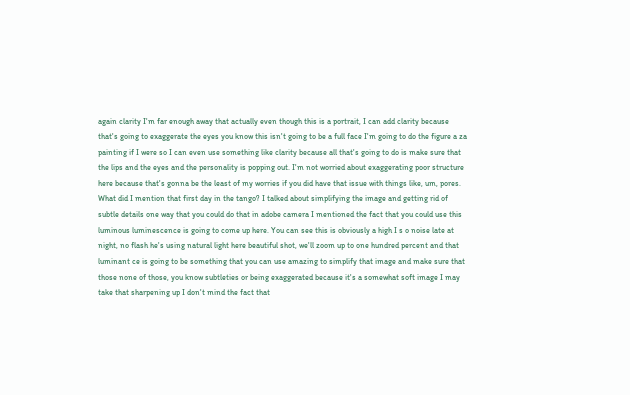again clarity I'm far enough away that actually even though this is a portrait, I can add clarity because that's going to exaggerate the eyes you know this isn't going to be a full face I'm going to do the figure a za painting if I were so I can even use something like clarity because all that's going to do is make sure that the lips and the eyes and the personality is popping out. I'm not worried about exaggerating poor structure here because that's gonna be the least of my worries if you did have that issue with things like, um, pores. What did I mention that first day in the tango? I talked about simplifying the image and getting rid of subtle details one way that you could do that in adobe camera I mentioned the fact that you could use this luminous luminescence is going to come up here. You can see this is obviously a high I s o noise late at night, no flash he's using natural light here beautiful shot, we'll zoom up to one hundred percent and that luminant ce is going to be something that you can use amazing to simplify that image and make sure that those none of those, you know subtleties or being exaggerated because it's a somewhat soft image I may take that sharpening up I don't mind the fact that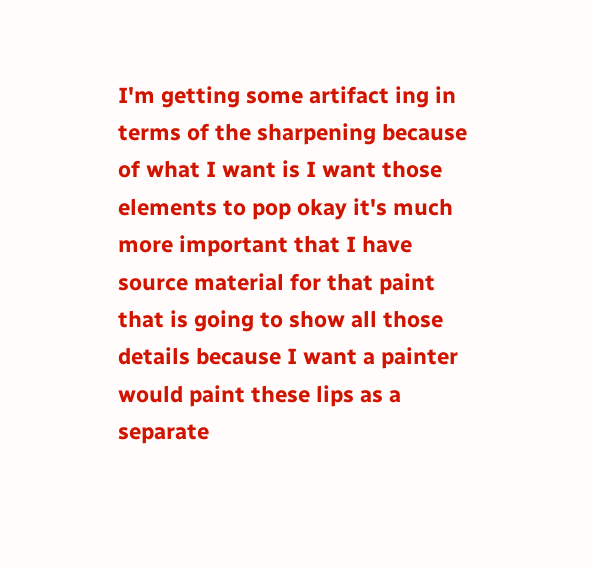I'm getting some artifact ing in terms of the sharpening because of what I want is I want those elements to pop okay it's much more important that I have source material for that paint that is going to show all those details because I want a painter would paint these lips as a separate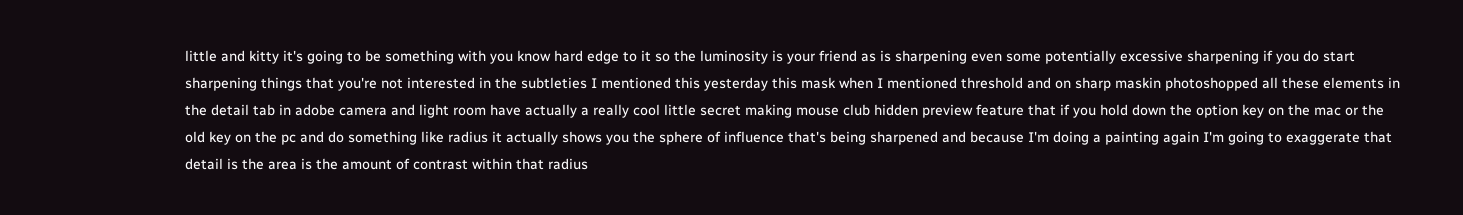little and kitty it's going to be something with you know hard edge to it so the luminosity is your friend as is sharpening even some potentially excessive sharpening if you do start sharpening things that you're not interested in the subtleties I mentioned this yesterday this mask when I mentioned threshold and on sharp maskin photoshopped all these elements in the detail tab in adobe camera and light room have actually a really cool little secret making mouse club hidden preview feature that if you hold down the option key on the mac or the old key on the pc and do something like radius it actually shows you the sphere of influence that's being sharpened and because I'm doing a painting again I'm going to exaggerate that detail is the area is the amount of contrast within that radius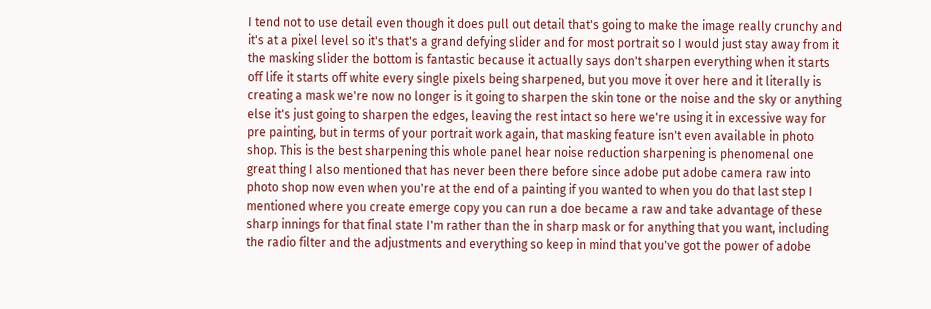I tend not to use detail even though it does pull out detail that's going to make the image really crunchy and it's at a pixel level so it's that's a grand defying slider and for most portrait so I would just stay away from it the masking slider the bottom is fantastic because it actually says don't sharpen everything when it starts off life it starts off white every single pixels being sharpened, but you move it over here and it literally is creating a mask we're now no longer is it going to sharpen the skin tone or the noise and the sky or anything else it's just going to sharpen the edges, leaving the rest intact so here we're using it in excessive way for pre painting, but in terms of your portrait work again, that masking feature isn't even available in photo shop. This is the best sharpening this whole panel hear noise reduction sharpening is phenomenal one great thing I also mentioned that has never been there before since adobe put adobe camera raw into photo shop now even when you're at the end of a painting if you wanted to when you do that last step I mentioned where you create emerge copy you can run a doe became a raw and take advantage of these sharp innings for that final state I'm rather than the in sharp mask or for anything that you want, including the radio filter and the adjustments and everything so keep in mind that you've got the power of adobe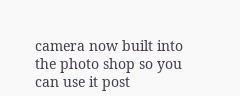camera now built into the photo shop so you can use it post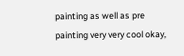painting as well as pre painting very very cool okay,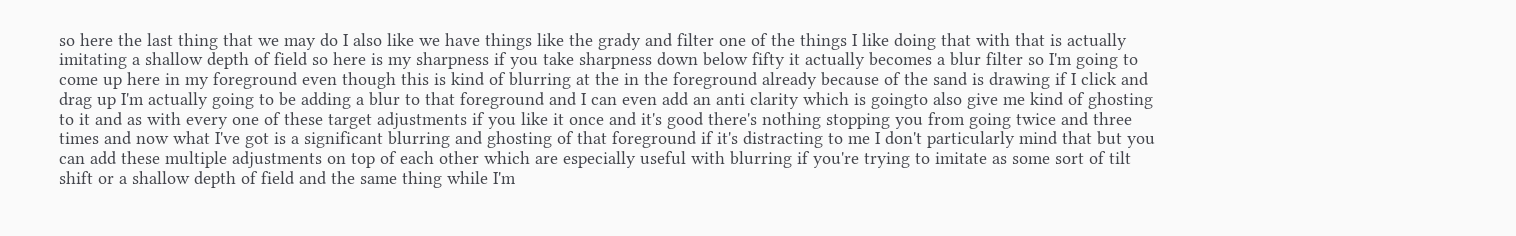so here the last thing that we may do I also like we have things like the grady and filter one of the things I like doing that with that is actually imitating a shallow depth of field so here is my sharpness if you take sharpness down below fifty it actually becomes a blur filter so I'm going to come up here in my foreground even though this is kind of blurring at the in the foreground already because of the sand is drawing if I click and drag up I'm actually going to be adding a blur to that foreground and I can even add an anti clarity which is goingto also give me kind of ghosting to it and as with every one of these target adjustments if you like it once and it's good there's nothing stopping you from going twice and three times and now what I've got is a significant blurring and ghosting of that foreground if it's distracting to me I don't particularly mind that but you can add these multiple adjustments on top of each other which are especially useful with blurring if you're trying to imitate as some sort of tilt shift or a shallow depth of field and the same thing while I'm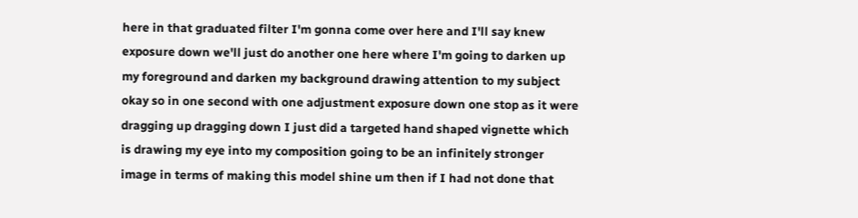here in that graduated filter I'm gonna come over here and I'll say knew exposure down we'll just do another one here where I'm going to darken up my foreground and darken my background drawing attention to my subject okay so in one second with one adjustment exposure down one stop as it were dragging up dragging down I just did a targeted hand shaped vignette which is drawing my eye into my composition going to be an infinitely stronger image in terms of making this model shine um then if I had not done that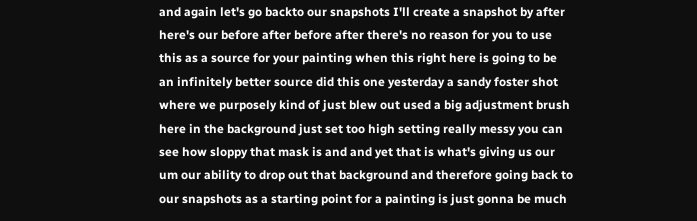and again let's go backto our snapshots I'll create a snapshot by after here's our before after before after there's no reason for you to use this as a source for your painting when this right here is going to be an infinitely better source did this one yesterday a sandy foster shot where we purposely kind of just blew out used a big adjustment brush here in the background just set too high setting really messy you can see how sloppy that mask is and and yet that is what's giving us our um our ability to drop out that background and therefore going back to our snapshots as a starting point for a painting is just gonna be much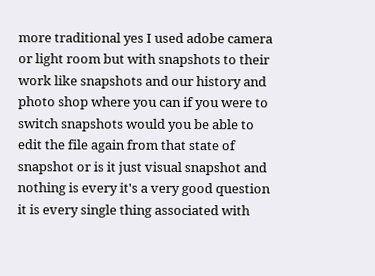more traditional yes I used adobe camera or light room but with snapshots to their work like snapshots and our history and photo shop where you can if you were to switch snapshots would you be able to edit the file again from that state of snapshot or is it just visual snapshot and nothing is every it's a very good question it is every single thing associated with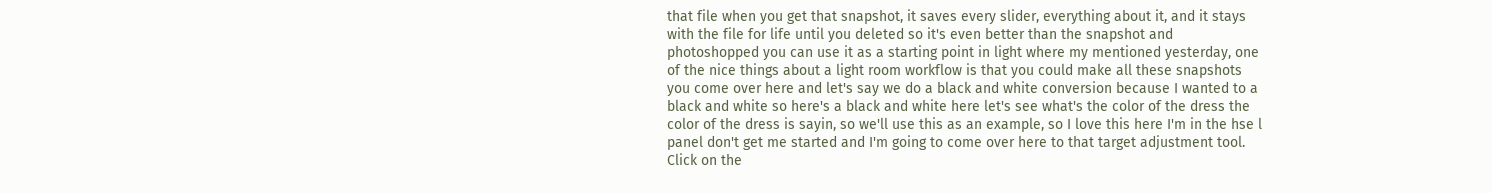that file when you get that snapshot, it saves every slider, everything about it, and it stays with the file for life until you deleted so it's even better than the snapshot and photoshopped you can use it as a starting point in light where my mentioned yesterday, one of the nice things about a light room workflow is that you could make all these snapshots you come over here and let's say we do a black and white conversion because I wanted to a black and white so here's a black and white here let's see what's the color of the dress the color of the dress is sayin, so we'll use this as an example, so I love this here I'm in the hse l panel don't get me started and I'm going to come over here to that target adjustment tool. Click on the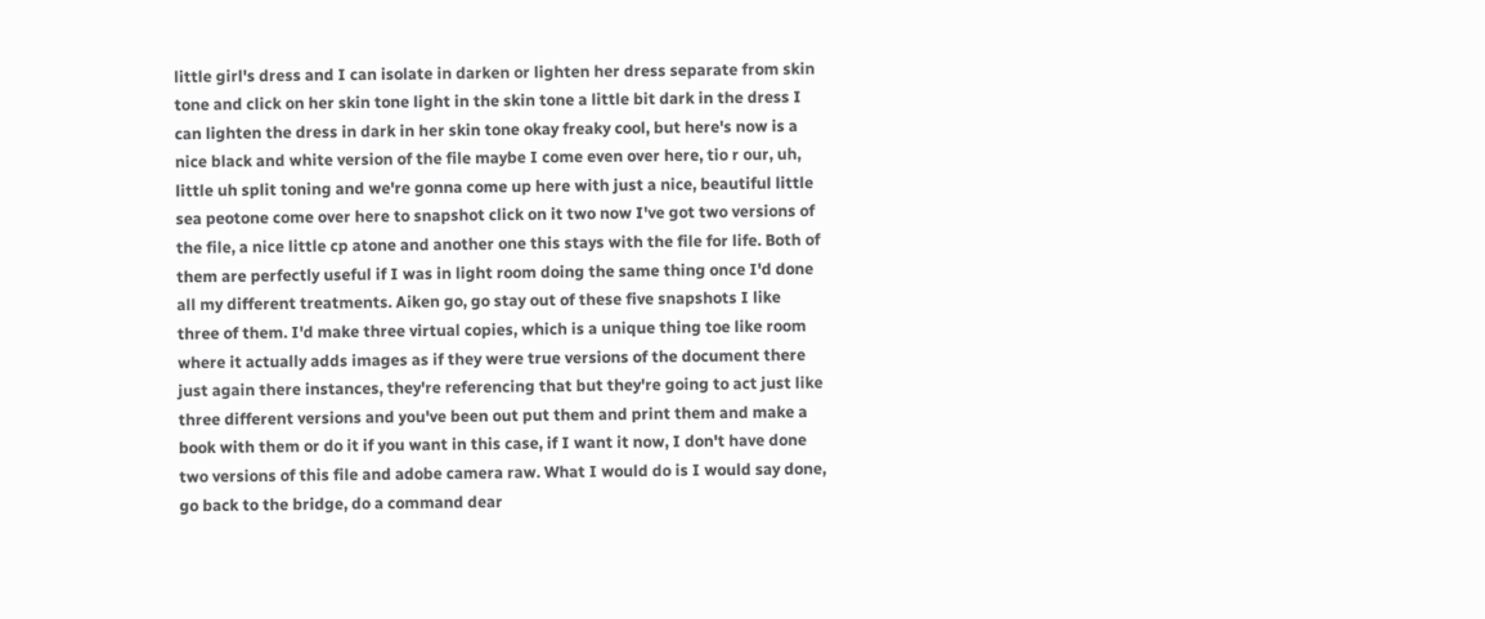little girl's dress and I can isolate in darken or lighten her dress separate from skin tone and click on her skin tone light in the skin tone a little bit dark in the dress I can lighten the dress in dark in her skin tone okay freaky cool, but here's now is a nice black and white version of the file maybe I come even over here, tio r our, uh, little uh split toning and we're gonna come up here with just a nice, beautiful little sea peotone come over here to snapshot click on it two now I've got two versions of the file, a nice little cp atone and another one this stays with the file for life. Both of them are perfectly useful if I was in light room doing the same thing once I'd done all my different treatments. Aiken go, go stay out of these five snapshots I like three of them. I'd make three virtual copies, which is a unique thing toe like room where it actually adds images as if they were true versions of the document there just again there instances, they're referencing that but they're going to act just like three different versions and you've been out put them and print them and make a book with them or do it if you want in this case, if I want it now, I don't have done two versions of this file and adobe camera raw. What I would do is I would say done, go back to the bridge, do a command dear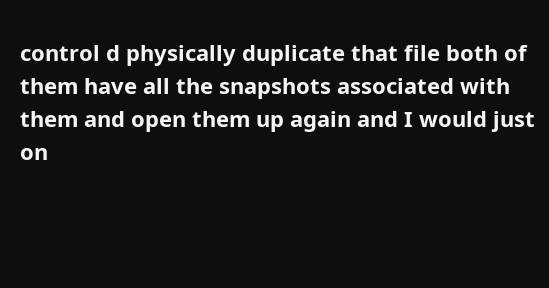control d physically duplicate that file both of them have all the snapshots associated with them and open them up again and I would just on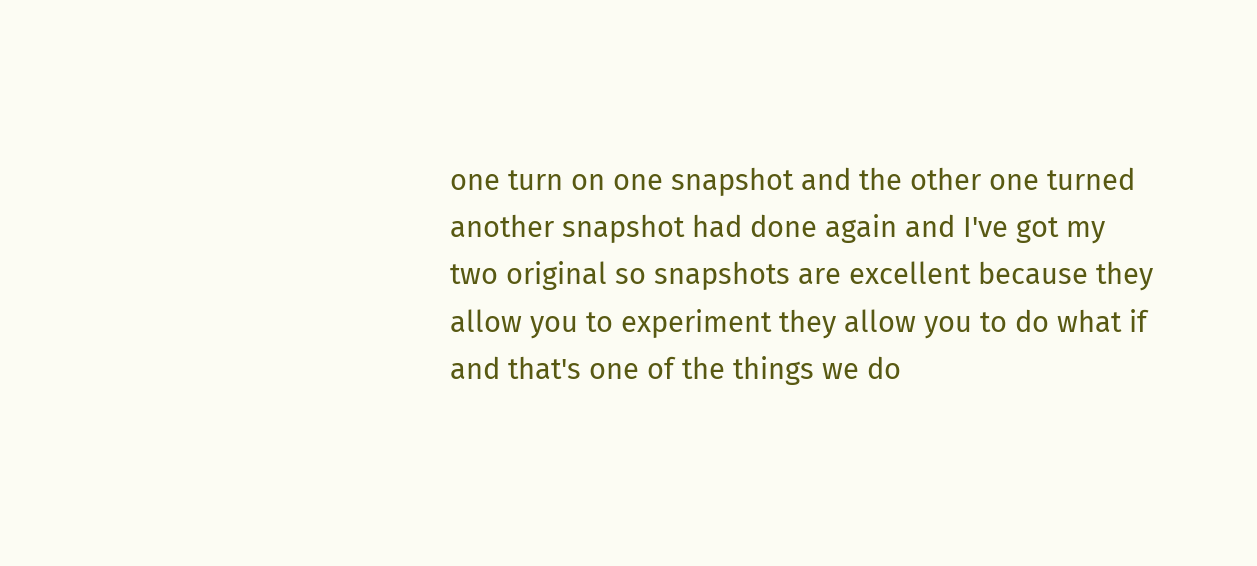one turn on one snapshot and the other one turned another snapshot had done again and I've got my two original so snapshots are excellent because they allow you to experiment they allow you to do what if and that's one of the things we do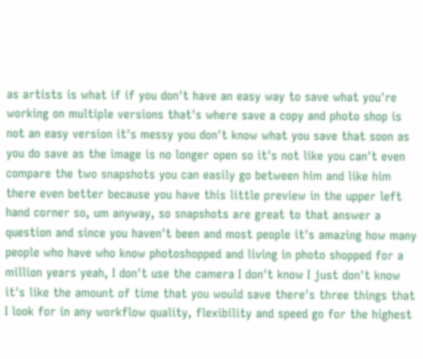as artists is what if if you don't have an easy way to save what you're working on multiple versions that's where save a copy and photo shop is not an easy version it's messy you don't know what you save that soon as you do save as the image is no longer open so it's not like you can't even compare the two snapshots you can easily go between him and like him there even better because you have this little preview in the upper left hand corner so, um anyway, so snapshots are great to that answer a question and since you haven't been and most people it's amazing how many people who have who know photoshopped and living in photo shopped for a million years yeah, I don't use the camera I don't know I just don't know it's like the amount of time that you would save there's three things that I look for in any workflow quality, flexibility and speed go for the highest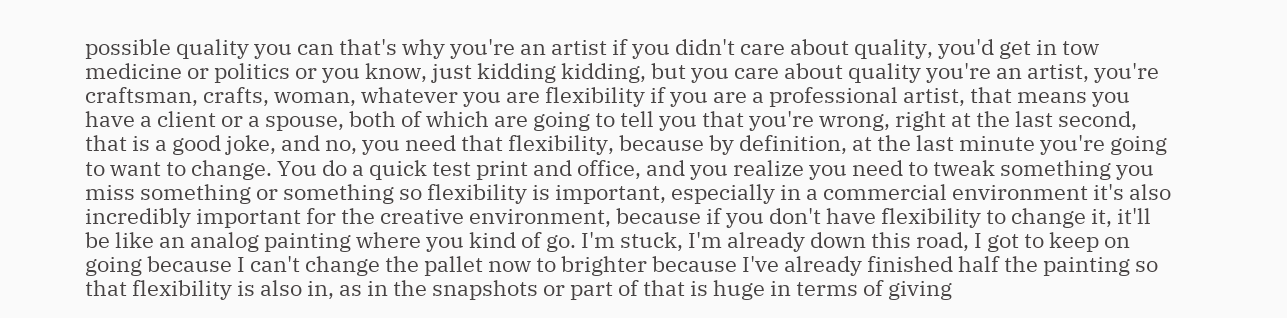possible quality you can that's why you're an artist if you didn't care about quality, you'd get in tow medicine or politics or you know, just kidding kidding, but you care about quality you're an artist, you're craftsman, crafts, woman, whatever you are flexibility if you are a professional artist, that means you have a client or a spouse, both of which are going to tell you that you're wrong, right at the last second, that is a good joke, and no, you need that flexibility, because by definition, at the last minute you're going to want to change. You do a quick test print and office, and you realize you need to tweak something you miss something or something so flexibility is important, especially in a commercial environment it's also incredibly important for the creative environment, because if you don't have flexibility to change it, it'll be like an analog painting where you kind of go. I'm stuck, I'm already down this road, I got to keep on going because I can't change the pallet now to brighter because I've already finished half the painting so that flexibility is also in, as in the snapshots or part of that is huge in terms of giving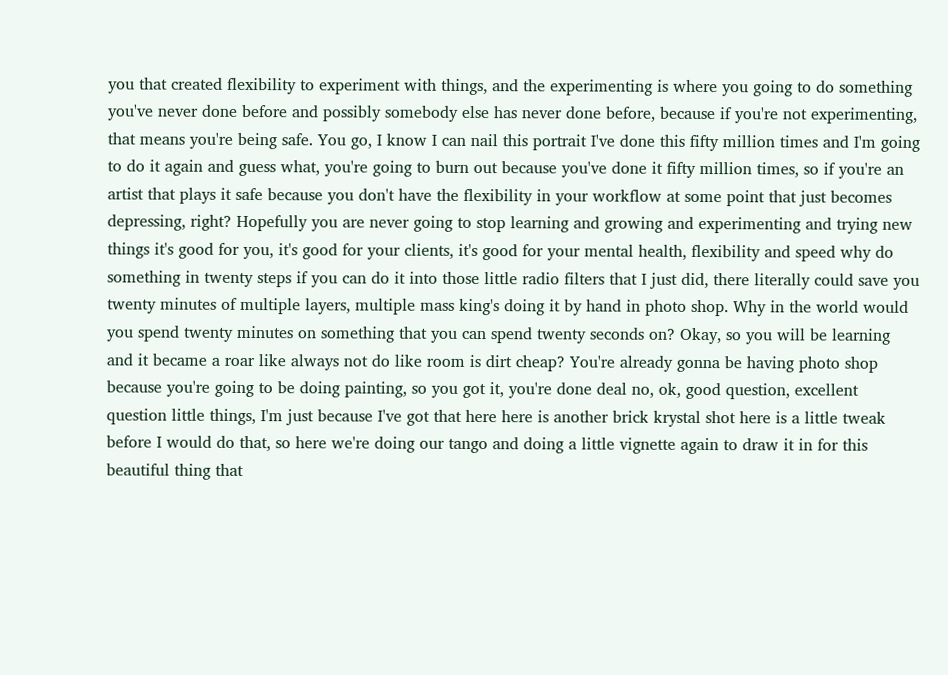you that created flexibility to experiment with things, and the experimenting is where you going to do something you've never done before and possibly somebody else has never done before, because if you're not experimenting, that means you're being safe. You go, I know I can nail this portrait I've done this fifty million times and I'm going to do it again and guess what, you're going to burn out because you've done it fifty million times, so if you're an artist that plays it safe because you don't have the flexibility in your workflow at some point that just becomes depressing, right? Hopefully you are never going to stop learning and growing and experimenting and trying new things it's good for you, it's good for your clients, it's good for your mental health, flexibility and speed why do something in twenty steps if you can do it into those little radio filters that I just did, there literally could save you twenty minutes of multiple layers, multiple mass king's doing it by hand in photo shop. Why in the world would you spend twenty minutes on something that you can spend twenty seconds on? Okay, so you will be learning and it became a roar like always not do like room is dirt cheap? You're already gonna be having photo shop because you're going to be doing painting, so you got it, you're done deal no, ok, good question, excellent question little things, I'm just because I've got that here here is another brick krystal shot here is a little tweak before I would do that, so here we're doing our tango and doing a little vignette again to draw it in for this beautiful thing that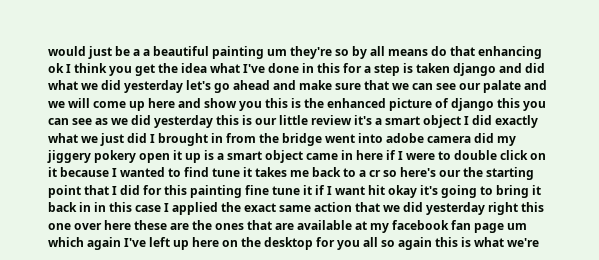would just be a a beautiful painting um they're so by all means do that enhancing ok I think you get the idea what I've done in this for a step is taken django and did what we did yesterday let's go ahead and make sure that we can see our palate and we will come up here and show you this is the enhanced picture of django this you can see as we did yesterday this is our little review it's a smart object I did exactly what we just did I brought in from the bridge went into adobe camera did my jiggery pokery open it up is a smart object came in here if I were to double click on it because I wanted to find tune it takes me back to a cr so here's our the starting point that I did for this painting fine tune it if I want hit okay it's going to bring it back in in this case I applied the exact same action that we did yesterday right this one over here these are the ones that are available at my facebook fan page um which again I've left up here on the desktop for you all so again this is what we're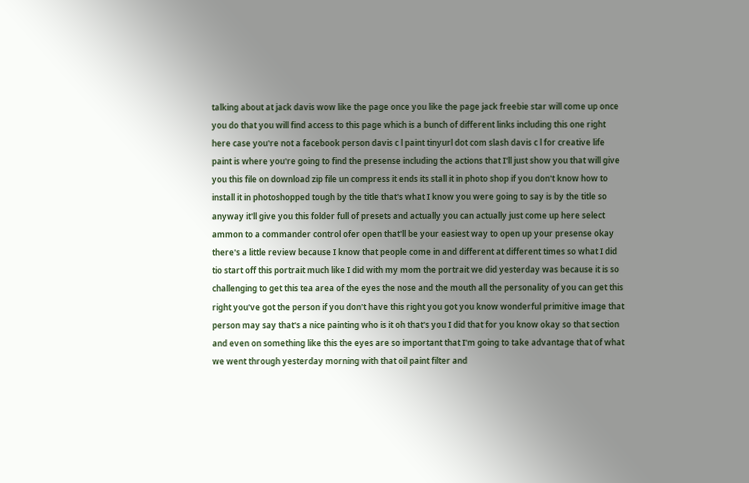talking about at jack davis wow like the page once you like the page jack freebie star will come up once you do that you will find access to this page which is a bunch of different links including this one right here case you're not a facebook person davis c l paint tinyurl dot com slash davis c l for creative life paint is where you're going to find the presense including the actions that I'll just show you that will give you this file on download zip file un compress it ends its stall it in photo shop if you don't know how to install it in photoshopped tough by the title that's what I know you were going to say is by the title so anyway it'll give you this folder full of presets and actually you can actually just come up here select ammon to a commander control ofer open that'll be your easiest way to open up your presense okay there's a little review because I know that people come in and different at different times so what I did tio start off this portrait much like I did with my mom the portrait we did yesterday was because it is so challenging to get this tea area of the eyes the nose and the mouth all the personality of you can get this right you've got the person if you don't have this right you got you know wonderful primitive image that person may say that's a nice painting who is it oh that's you I did that for you know okay so that section and even on something like this the eyes are so important that I'm going to take advantage that of what we went through yesterday morning with that oil paint filter and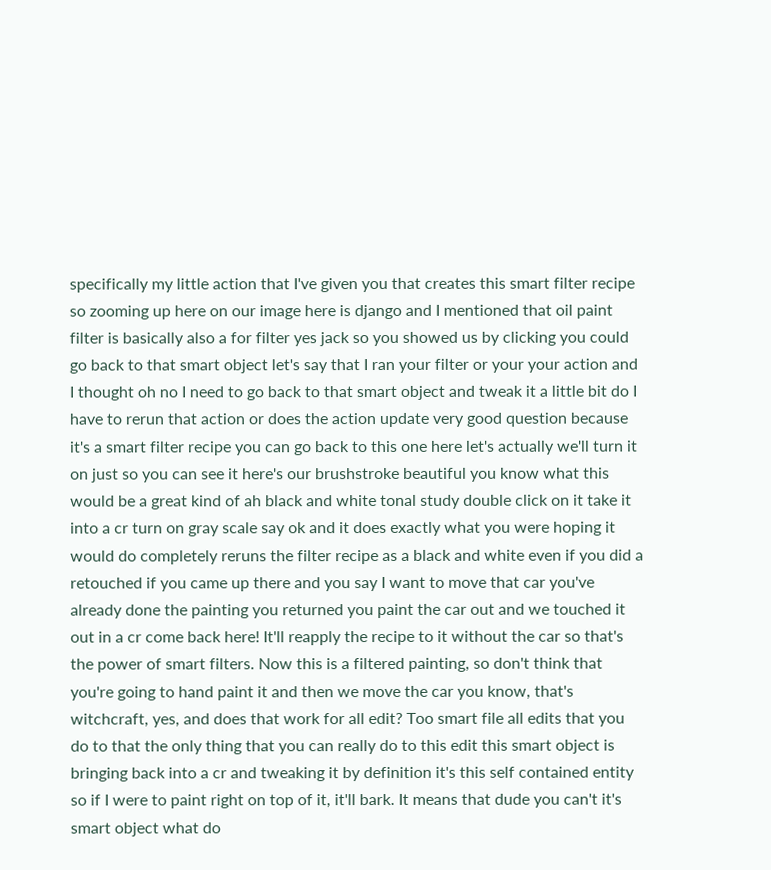specifically my little action that I've given you that creates this smart filter recipe so zooming up here on our image here is django and I mentioned that oil paint filter is basically also a for filter yes jack so you showed us by clicking you could go back to that smart object let's say that I ran your filter or your your action and I thought oh no I need to go back to that smart object and tweak it a little bit do I have to rerun that action or does the action update very good question because it's a smart filter recipe you can go back to this one here let's actually we'll turn it on just so you can see it here's our brushstroke beautiful you know what this would be a great kind of ah black and white tonal study double click on it take it into a cr turn on gray scale say ok and it does exactly what you were hoping it would do completely reruns the filter recipe as a black and white even if you did a retouched if you came up there and you say I want to move that car you've already done the painting you returned you paint the car out and we touched it out in a cr come back here! It'll reapply the recipe to it without the car so that's the power of smart filters. Now this is a filtered painting, so don't think that you're going to hand paint it and then we move the car you know, that's witchcraft, yes, and does that work for all edit? Too smart file all edits that you do to that the only thing that you can really do to this edit this smart object is bringing back into a cr and tweaking it by definition it's this self contained entity so if I were to paint right on top of it, it'll bark. It means that dude you can't it's smart object what do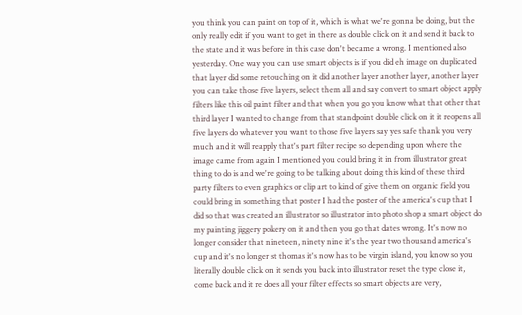you think you can paint on top of it, which is what we're gonna be doing, but the only really edit if you want to get in there as double click on it and send it back to the state and it was before in this case don't became a wrong. I mentioned also yesterday. One way you can use smart objects is if you did eh image on duplicated that layer did some retouching on it did another layer another layer, another layer you can take those five layers, select them all and say convert to smart object apply filters like this oil paint filter and that when you go you know what that other that third layer I wanted to change from that standpoint double click on it it reopens all five layers do whatever you want to those five layers say yes safe thank you very much and it will reapply that's part filter recipe so depending upon where the image came from again I mentioned you could bring it in from illustrator great thing to do is and we're going to be talking about doing this kind of these third party filters to even graphics or clip art to kind of give them on organic field you could bring in something that poster I had the poster of the america's cup that I did so that was created an illustrator so illustrator into photo shop a smart object do my painting jiggery pokery on it and then you go that dates wrong. It's now no longer consider that nineteen, ninety nine it's the year two thousand america's cup and it's no longer st thomas it's now has to be virgin island, you know so you literally double click on it sends you back into illustrator reset the type close it, come back and it re does all your filter effects so smart objects are very,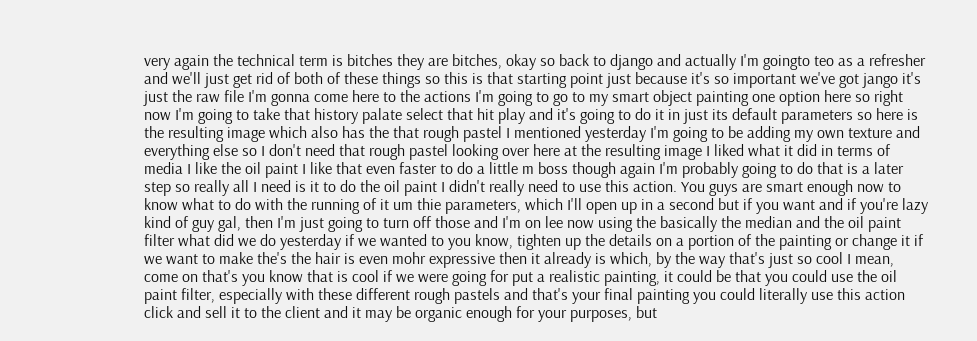very again the technical term is bitches they are bitches, okay so back to django and actually I'm goingto teo as a refresher and we'll just get rid of both of these things so this is that starting point just because it's so important we've got jango it's just the raw file I'm gonna come here to the actions I'm going to go to my smart object painting one option here so right now I'm going to take that history palate select that hit play and it's going to do it in just its default parameters so here is the resulting image which also has the that rough pastel I mentioned yesterday I'm going to be adding my own texture and everything else so I don't need that rough pastel looking over here at the resulting image I liked what it did in terms of media I like the oil paint I like that even faster to do a little m boss though again I'm probably going to do that is a later step so really all I need is it to do the oil paint I didn't really need to use this action. You guys are smart enough now to know what to do with the running of it um thie parameters, which I'll open up in a second but if you want and if you're lazy kind of guy gal, then I'm just going to turn off those and I'm on lee now using the basically the median and the oil paint filter what did we do yesterday if we wanted to you know, tighten up the details on a portion of the painting or change it if we want to make the's the hair is even mohr expressive then it already is which, by the way that's just so cool I mean, come on that's you know that is cool if we were going for put a realistic painting, it could be that you could use the oil paint filter, especially with these different rough pastels and that's your final painting you could literally use this action click and sell it to the client and it may be organic enough for your purposes, but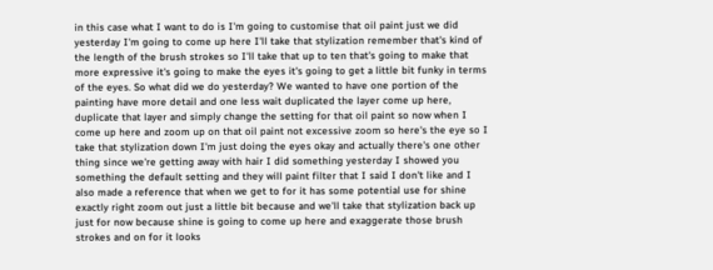in this case what I want to do is I'm going to customise that oil paint just we did yesterday I'm going to come up here I'll take that stylization remember that's kind of the length of the brush strokes so I'll take that up to ten that's going to make that more expressive it's going to make the eyes it's going to get a little bit funky in terms of the eyes. So what did we do yesterday? We wanted to have one portion of the painting have more detail and one less wait duplicated the layer come up here, duplicate that layer and simply change the setting for that oil paint so now when I come up here and zoom up on that oil paint not excessive zoom so here's the eye so I take that stylization down I'm just doing the eyes okay and actually there's one other thing since we're getting away with hair I did something yesterday I showed you something the default setting and they will paint filter that I said I don't like and I also made a reference that when we get to for it has some potential use for shine exactly right zoom out just a little bit because and we'll take that stylization back up just for now because shine is going to come up here and exaggerate those brush strokes and on for it looks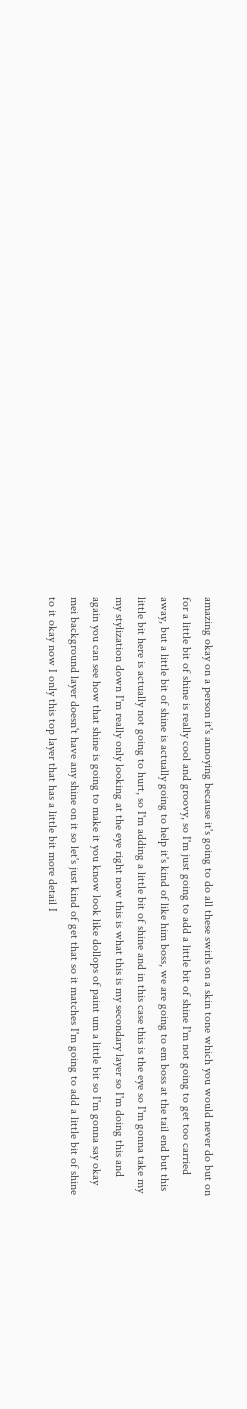amazing okay on a person it's annoying because it's going to do all these swirls on a skin tone which you would never do but on for a little bit of shine is really cool and groovy, so I'm just going to add a little bit of shine I'm not going to get too carried away, but a little bit of shine is actually going to help it's kind of like him boss, we are going to em boss at the tail end but this little bit here is actually not going to hurt, so I'm adding a little bit of shine and in this case this is the eye so I'm gonna take my my stylization down I'm really only looking at the eye right now this is what this is my secondary layer so I'm doing this and again you can see how that shine is going to make it you know look like dollops of paint um a little bit so I'm gonna say okay mei background layer doesn't have any shine on it so let's just kind of get that so it matches I'm going to add a little bit of shine to it okay now I only this top layer that has a little bit more detail I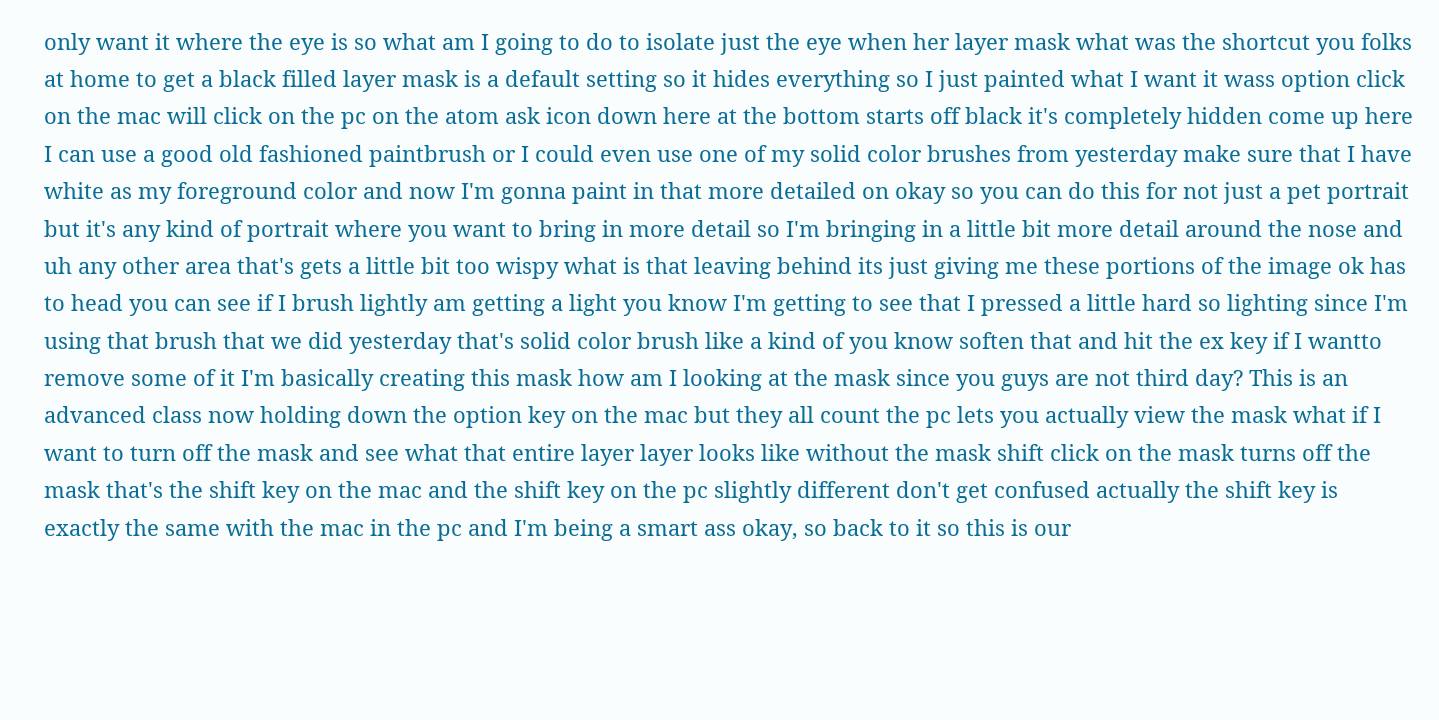only want it where the eye is so what am I going to do to isolate just the eye when her layer mask what was the shortcut you folks at home to get a black filled layer mask is a default setting so it hides everything so I just painted what I want it wass option click on the mac will click on the pc on the atom ask icon down here at the bottom starts off black it's completely hidden come up here I can use a good old fashioned paintbrush or I could even use one of my solid color brushes from yesterday make sure that I have white as my foreground color and now I'm gonna paint in that more detailed on okay so you can do this for not just a pet portrait but it's any kind of portrait where you want to bring in more detail so I'm bringing in a little bit more detail around the nose and uh any other area that's gets a little bit too wispy what is that leaving behind its just giving me these portions of the image ok has to head you can see if I brush lightly am getting a light you know I'm getting to see that I pressed a little hard so lighting since I'm using that brush that we did yesterday that's solid color brush like a kind of you know soften that and hit the ex key if I wantto remove some of it I'm basically creating this mask how am I looking at the mask since you guys are not third day? This is an advanced class now holding down the option key on the mac but they all count the pc lets you actually view the mask what if I want to turn off the mask and see what that entire layer layer looks like without the mask shift click on the mask turns off the mask that's the shift key on the mac and the shift key on the pc slightly different don't get confused actually the shift key is exactly the same with the mac in the pc and I'm being a smart ass okay, so back to it so this is our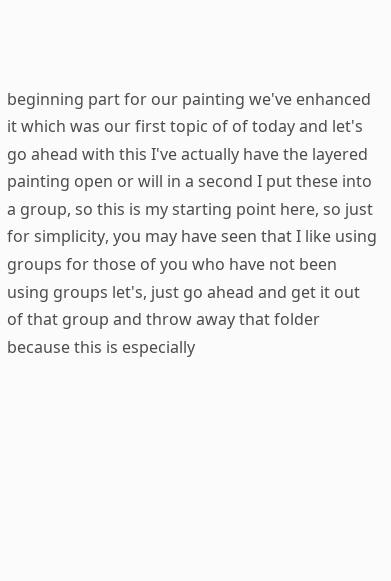beginning part for our painting we've enhanced it which was our first topic of of today and let's go ahead with this I've actually have the layered painting open or will in a second I put these into a group, so this is my starting point here, so just for simplicity, you may have seen that I like using groups for those of you who have not been using groups let's, just go ahead and get it out of that group and throw away that folder because this is especially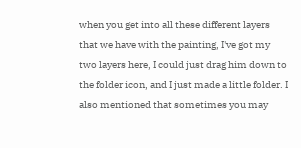when you get into all these different layers that we have with the painting, I've got my two layers here, I could just drag him down to the folder icon, and I just made a little folder. I also mentioned that sometimes you may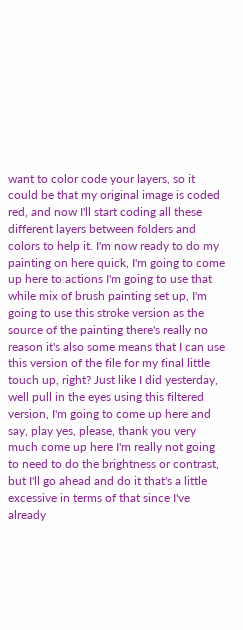want to color code your layers, so it could be that my original image is coded red, and now I'll start coding all these different layers between folders and colors to help it. I'm now ready to do my painting on here quick, I'm going to come up here to actions I'm going to use that while mix of brush painting set up, I'm going to use this stroke version as the source of the painting there's really no reason it's also some means that I can use this version of the file for my final little touch up, right? Just like I did yesterday, well pull in the eyes using this filtered version, I'm going to come up here and say, play yes, please, thank you very much come up here I'm really not going to need to do the brightness or contrast, but I'll go ahead and do it that's a little excessive in terms of that since I've already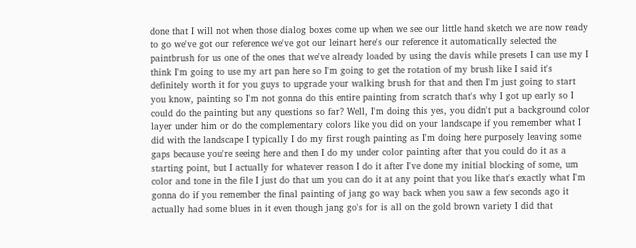done that I will not when those dialog boxes come up when we see our little hand sketch we are now ready to go we've got our reference we've got our leinart here's our reference it automatically selected the paintbrush for us one of the ones that we've already loaded by using the davis while presets I can use my I think I'm going to use my art pan here so I'm going to get the rotation of my brush like I said it's definitely worth it for you guys to upgrade your walking brush for that and then I'm just going to start you know, painting so I'm not gonna do this entire painting from scratch that's why I got up early so I could do the painting but any questions so far? Well, I'm doing this yes, you didn't put a background color layer under him or do the complementary colors like you did on your landscape if you remember what I did with the landscape I typically I do my first rough painting as I'm doing here purposely leaving some gaps because you're seeing here and then I do my under color painting after that you could do it as a starting point, but I actually for whatever reason I do it after I've done my initial blocking of some, um color and tone in the file I just do that um you can do it at any point that you like that's exactly what I'm gonna do if you remember the final painting of jang go way back when you saw a few seconds ago it actually had some blues in it even though jang go's for is all on the gold brown variety I did that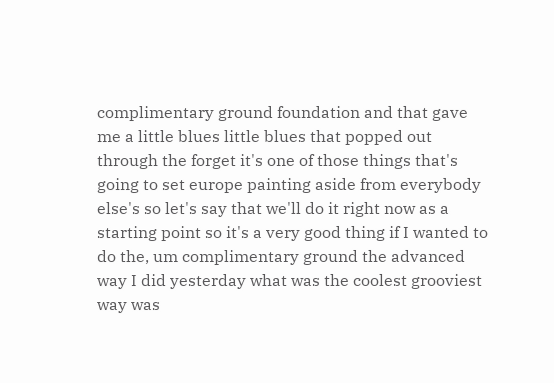complimentary ground foundation and that gave me a little blues little blues that popped out through the forget it's one of those things that's going to set europe painting aside from everybody else's so let's say that we'll do it right now as a starting point so it's a very good thing if I wanted to do the, um complimentary ground the advanced way I did yesterday what was the coolest grooviest way was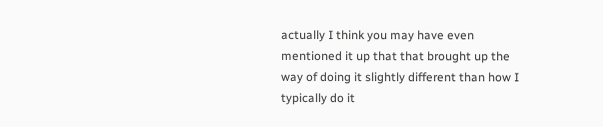actually I think you may have even mentioned it up that that brought up the way of doing it slightly different than how I typically do it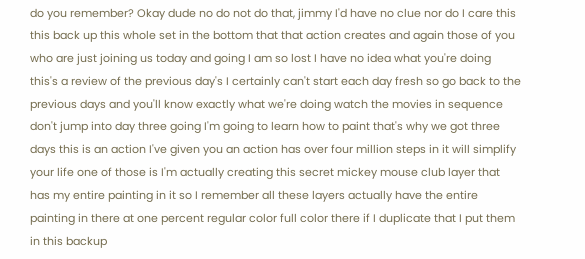do you remember? Okay dude no do not do that, jimmy I'd have no clue nor do I care this this back up this whole set in the bottom that that action creates and again those of you who are just joining us today and going I am so lost I have no idea what you're doing this's a review of the previous day's I certainly can't start each day fresh so go back to the previous days and you'll know exactly what we're doing watch the movies in sequence don't jump into day three going I'm going to learn how to paint that's why we got three days this is an action I've given you an action has over four million steps in it will simplify your life one of those is I'm actually creating this secret mickey mouse club layer that has my entire painting in it so I remember all these layers actually have the entire painting in there at one percent regular color full color there if I duplicate that I put them in this backup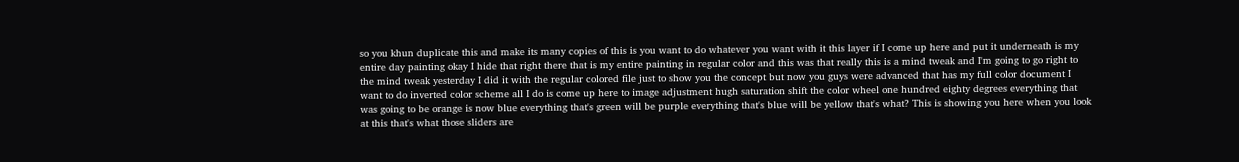so you khun duplicate this and make its many copies of this is you want to do whatever you want with it this layer if I come up here and put it underneath is my entire day painting okay I hide that right there that is my entire painting in regular color and this was that really this is a mind tweak and I'm going to go right to the mind tweak yesterday I did it with the regular colored file just to show you the concept but now you guys were advanced that has my full color document I want to do inverted color scheme all I do is come up here to image adjustment hugh saturation shift the color wheel one hundred eighty degrees everything that was going to be orange is now blue everything that's green will be purple everything that's blue will be yellow that's what? This is showing you here when you look at this that's what those sliders are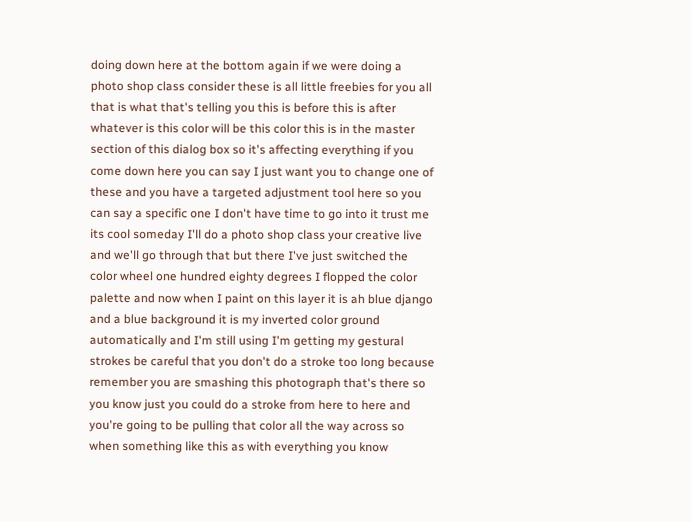doing down here at the bottom again if we were doing a photo shop class consider these is all little freebies for you all that is what that's telling you this is before this is after whatever is this color will be this color this is in the master section of this dialog box so it's affecting everything if you come down here you can say I just want you to change one of these and you have a targeted adjustment tool here so you can say a specific one I don't have time to go into it trust me its cool someday I'll do a photo shop class your creative live and we'll go through that but there I've just switched the color wheel one hundred eighty degrees I flopped the color palette and now when I paint on this layer it is ah blue django and a blue background it is my inverted color ground automatically and I'm still using I'm getting my gestural strokes be careful that you don't do a stroke too long because remember you are smashing this photograph that's there so you know just you could do a stroke from here to here and you're going to be pulling that color all the way across so when something like this as with everything you know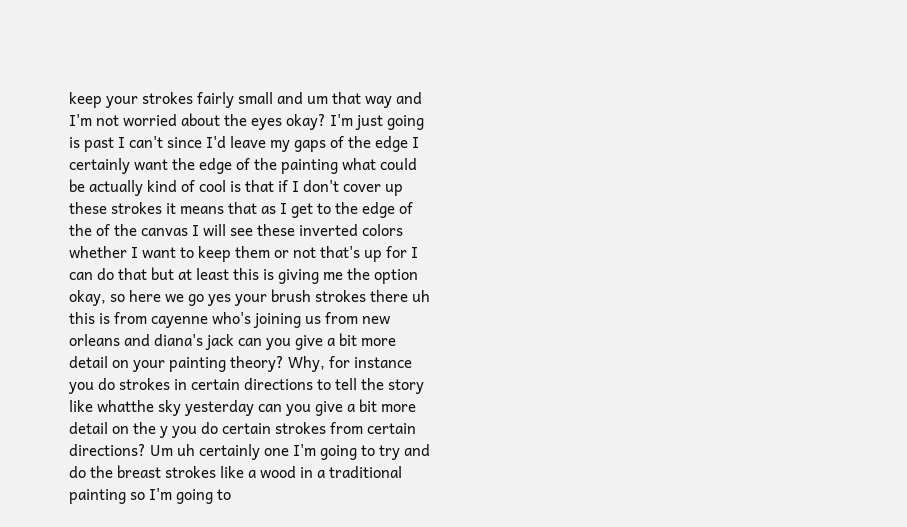keep your strokes fairly small and um that way and I'm not worried about the eyes okay? I'm just going is past I can't since I'd leave my gaps of the edge I certainly want the edge of the painting what could be actually kind of cool is that if I don't cover up these strokes it means that as I get to the edge of the of the canvas I will see these inverted colors whether I want to keep them or not that's up for I can do that but at least this is giving me the option okay, so here we go yes your brush strokes there uh this is from cayenne who's joining us from new orleans and diana's jack can you give a bit more detail on your painting theory? Why, for instance you do strokes in certain directions to tell the story like whatthe sky yesterday can you give a bit more detail on the y you do certain strokes from certain directions? Um uh certainly one I'm going to try and do the breast strokes like a wood in a traditional painting so I'm going to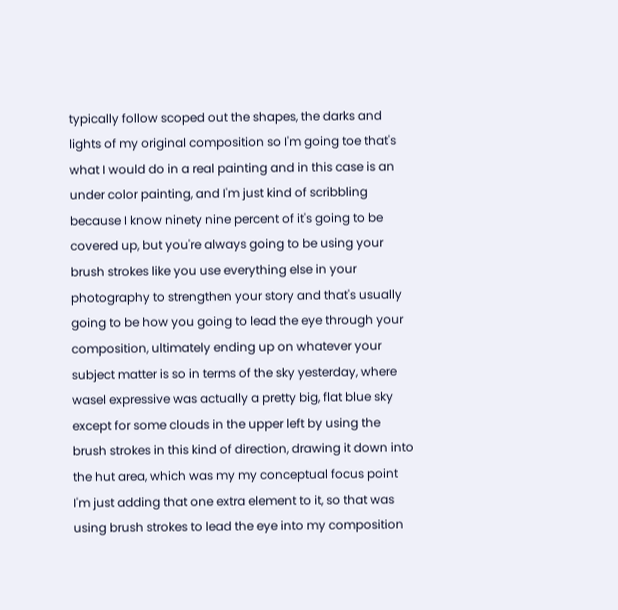typically follow scoped out the shapes, the darks and lights of my original composition so I'm going toe that's what I would do in a real painting and in this case is an under color painting, and I'm just kind of scribbling because I know ninety nine percent of it's going to be covered up, but you're always going to be using your brush strokes like you use everything else in your photography to strengthen your story and that's usually going to be how you going to lead the eye through your composition, ultimately ending up on whatever your subject matter is so in terms of the sky yesterday, where wasel expressive was actually a pretty big, flat blue sky except for some clouds in the upper left by using the brush strokes in this kind of direction, drawing it down into the hut area, which was my my conceptual focus point I'm just adding that one extra element to it, so that was using brush strokes to lead the eye into my composition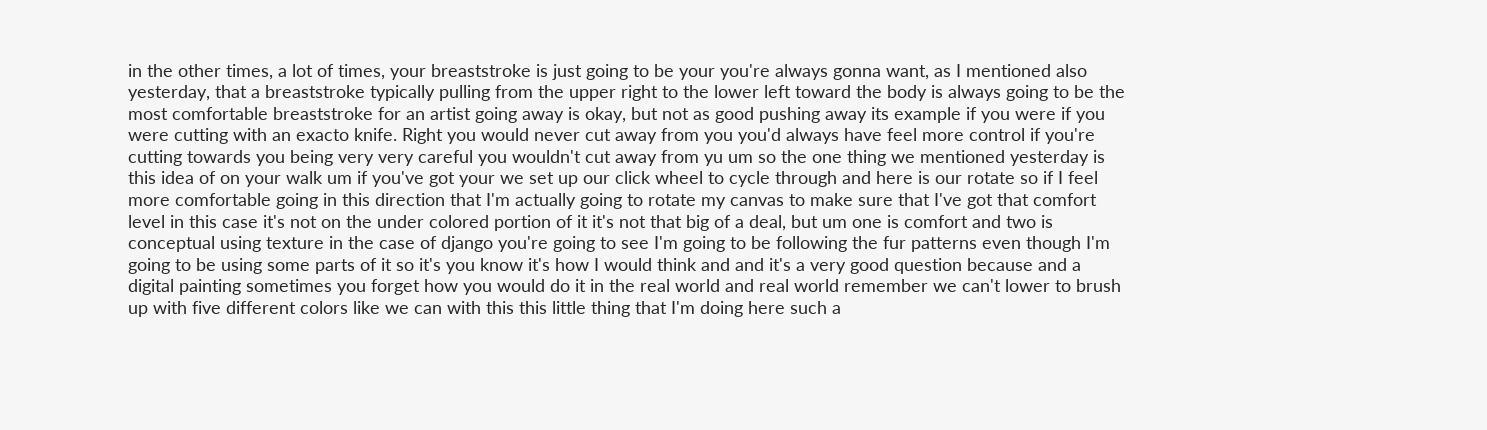in the other times, a lot of times, your breaststroke is just going to be your you're always gonna want, as I mentioned also yesterday, that a breaststroke typically pulling from the upper right to the lower left toward the body is always going to be the most comfortable breaststroke for an artist going away is okay, but not as good pushing away its example if you were if you were cutting with an exacto knife. Right you would never cut away from you you'd always have feel more control if you're cutting towards you being very very careful you wouldn't cut away from yu um so the one thing we mentioned yesterday is this idea of on your walk um if you've got your we set up our click wheel to cycle through and here is our rotate so if I feel more comfortable going in this direction that I'm actually going to rotate my canvas to make sure that I've got that comfort level in this case it's not on the under colored portion of it it's not that big of a deal, but um one is comfort and two is conceptual using texture in the case of django you're going to see I'm going to be following the fur patterns even though I'm going to be using some parts of it so it's you know it's how I would think and and it's a very good question because and a digital painting sometimes you forget how you would do it in the real world and real world remember we can't lower to brush up with five different colors like we can with this this little thing that I'm doing here such a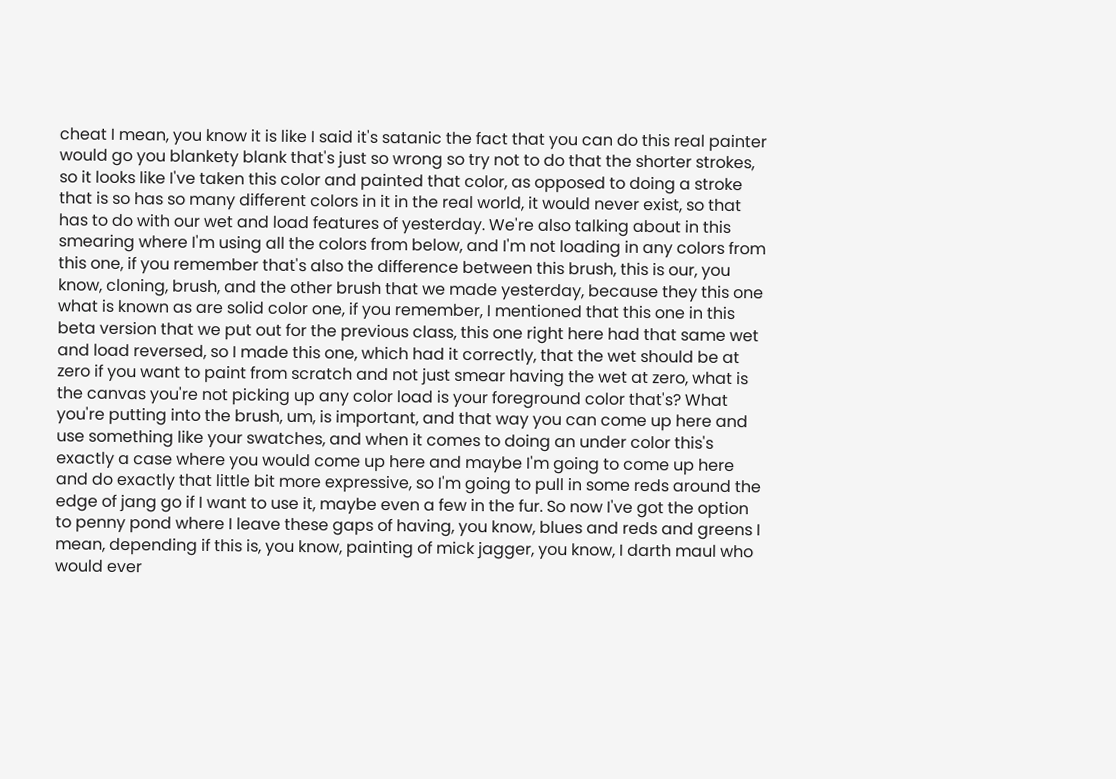cheat I mean, you know it is like I said it's satanic the fact that you can do this real painter would go you blankety blank that's just so wrong so try not to do that the shorter strokes, so it looks like I've taken this color and painted that color, as opposed to doing a stroke that is so has so many different colors in it in the real world, it would never exist, so that has to do with our wet and load features of yesterday. We're also talking about in this smearing where I'm using all the colors from below, and I'm not loading in any colors from this one, if you remember that's also the difference between this brush, this is our, you know, cloning, brush, and the other brush that we made yesterday, because they this one what is known as are solid color one, if you remember, I mentioned that this one in this beta version that we put out for the previous class, this one right here had that same wet and load reversed, so I made this one, which had it correctly, that the wet should be at zero if you want to paint from scratch and not just smear having the wet at zero, what is the canvas you're not picking up any color load is your foreground color that's? What you're putting into the brush, um, is important, and that way you can come up here and use something like your swatches, and when it comes to doing an under color this's exactly a case where you would come up here and maybe I'm going to come up here and do exactly that little bit more expressive, so I'm going to pull in some reds around the edge of jang go if I want to use it, maybe even a few in the fur. So now I've got the option to penny pond where I leave these gaps of having, you know, blues and reds and greens I mean, depending if this is, you know, painting of mick jagger, you know, I darth maul who would ever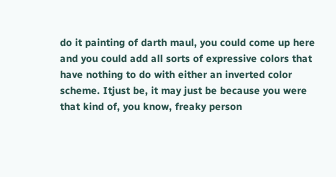do it painting of darth maul, you could come up here and you could add all sorts of expressive colors that have nothing to do with either an inverted color scheme. Itjust be, it may just be because you were that kind of, you know, freaky person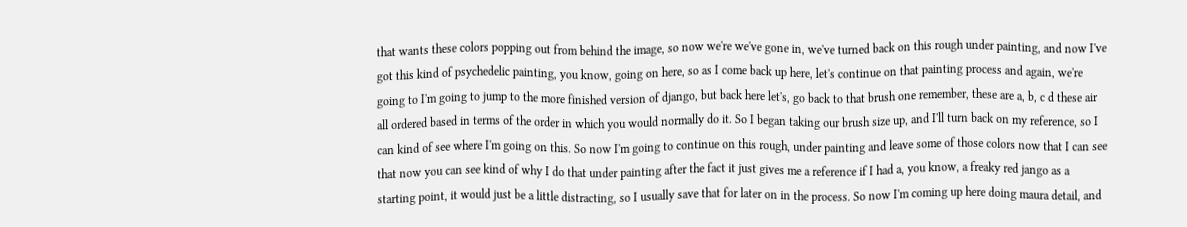that wants these colors popping out from behind the image, so now we're we've gone in, we've turned back on this rough under painting, and now I've got this kind of psychedelic painting, you know, going on here, so as I come back up here, let's continue on that painting process and again, we're going to I'm going to jump to the more finished version of django, but back here let's, go back to that brush one remember, these are a, b, c d these air all ordered based in terms of the order in which you would normally do it. So I began taking our brush size up, and I'll turn back on my reference, so I can kind of see where I'm going on this. So now I'm going to continue on this rough, under painting and leave some of those colors now that I can see that now you can see kind of why I do that under painting after the fact it just gives me a reference if I had a, you know, a freaky red jango as a starting point, it would just be a little distracting, so I usually save that for later on in the process. So now I'm coming up here doing maura detail, and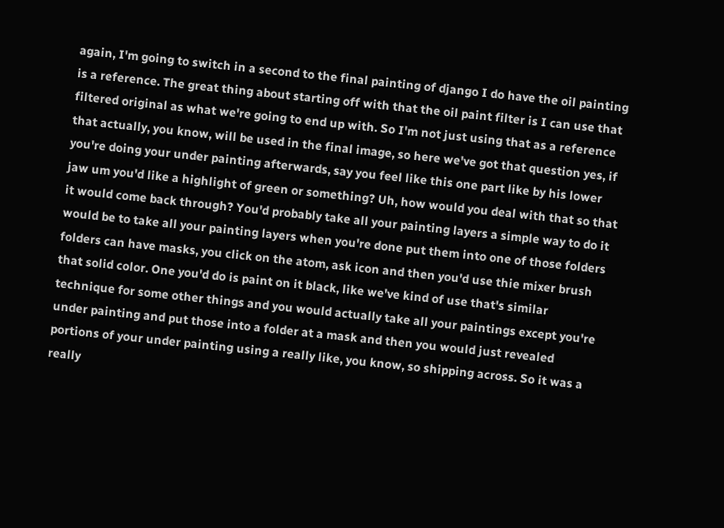again, I'm going to switch in a second to the final painting of django I do have the oil painting is a reference. The great thing about starting off with that the oil paint filter is I can use that filtered original as what we're going to end up with. So I'm not just using that as a reference that actually, you know, will be used in the final image, so here we've got that question yes, if you're doing your under painting afterwards, say you feel like this one part like by his lower jaw um you'd like a highlight of green or something? Uh, how would you deal with that so that it would come back through? You'd probably take all your painting layers a simple way to do it would be to take all your painting layers when you're done put them into one of those folders folders can have masks, you click on the atom, ask icon and then you'd use thie mixer brush that solid color. One you'd do is paint on it black, like we've kind of use that's similar technique for some other things and you would actually take all your paintings except you're under painting and put those into a folder at a mask and then you would just revealed portions of your under painting using a really like, you know, so shipping across. So it was a really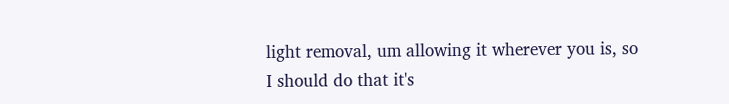light removal, um allowing it wherever you is, so I should do that it's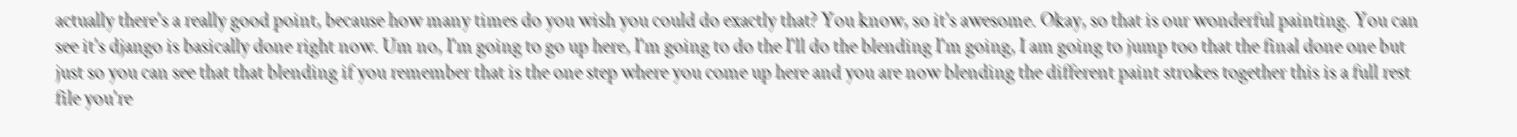actually there's a really good point, because how many times do you wish you could do exactly that? You know, so it's awesome. Okay, so that is our wonderful painting. You can see it's django is basically done right now. Um no, I'm going to go up here, I'm going to do the I'll do the blending I'm going, I am going to jump too that the final done one but just so you can see that that blending if you remember that is the one step where you come up here and you are now blending the different paint strokes together this is a full rest file you're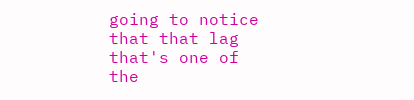going to notice that that lag that's one of the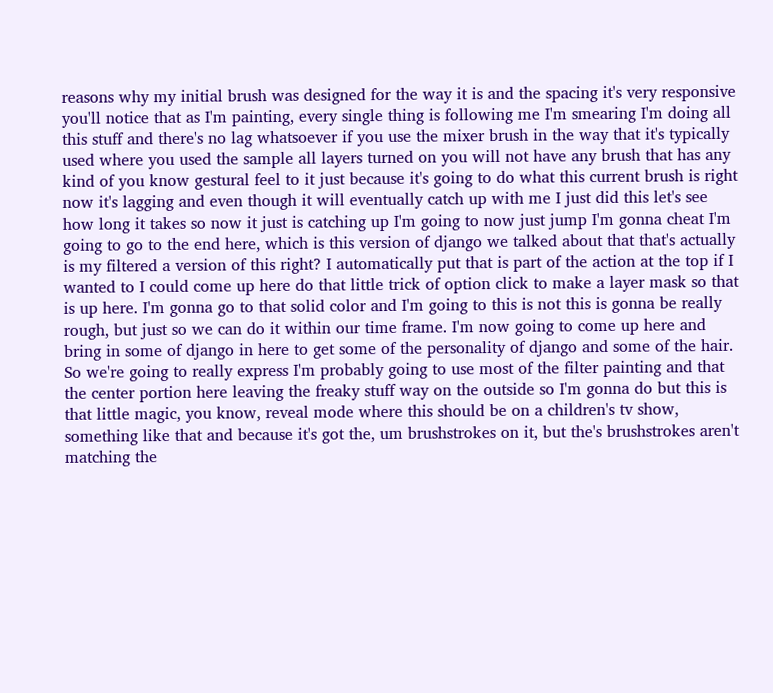reasons why my initial brush was designed for the way it is and the spacing it's very responsive you'll notice that as I'm painting, every single thing is following me I'm smearing I'm doing all this stuff and there's no lag whatsoever if you use the mixer brush in the way that it's typically used where you used the sample all layers turned on you will not have any brush that has any kind of you know gestural feel to it just because it's going to do what this current brush is right now it's lagging and even though it will eventually catch up with me I just did this let's see how long it takes so now it just is catching up I'm going to now just jump I'm gonna cheat I'm going to go to the end here, which is this version of django we talked about that that's actually is my filtered a version of this right? I automatically put that is part of the action at the top if I wanted to I could come up here do that little trick of option click to make a layer mask so that is up here. I'm gonna go to that solid color and I'm going to this is not this is gonna be really rough, but just so we can do it within our time frame. I'm now going to come up here and bring in some of django in here to get some of the personality of django and some of the hair. So we're going to really express I'm probably going to use most of the filter painting and that the center portion here leaving the freaky stuff way on the outside so I'm gonna do but this is that little magic, you know, reveal mode where this should be on a children's tv show, something like that and because it's got the, um brushstrokes on it, but the's brushstrokes aren't matching the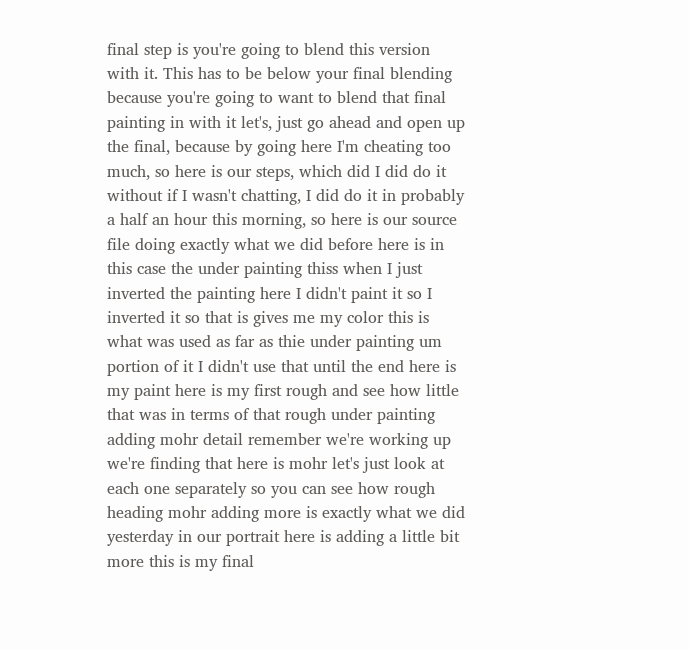final step is you're going to blend this version with it. This has to be below your final blending because you're going to want to blend that final painting in with it let's, just go ahead and open up the final, because by going here I'm cheating too much, so here is our steps, which did I did do it without if I wasn't chatting, I did do it in probably a half an hour this morning, so here is our source file doing exactly what we did before here is in this case the under painting thiss when I just inverted the painting here I didn't paint it so I inverted it so that is gives me my color this is what was used as far as thie under painting um portion of it I didn't use that until the end here is my paint here is my first rough and see how little that was in terms of that rough under painting adding mohr detail remember we're working up we're finding that here is mohr let's just look at each one separately so you can see how rough heading mohr adding more is exactly what we did yesterday in our portrait here is adding a little bit more this is my final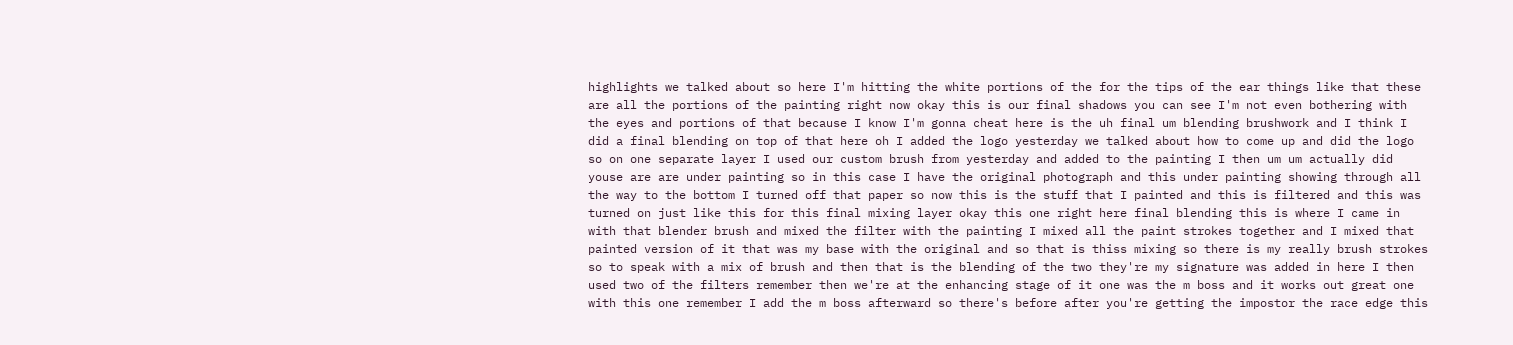highlights we talked about so here I'm hitting the white portions of the for the tips of the ear things like that these are all the portions of the painting right now okay this is our final shadows you can see I'm not even bothering with the eyes and portions of that because I know I'm gonna cheat here is the uh final um blending brushwork and I think I did a final blending on top of that here oh I added the logo yesterday we talked about how to come up and did the logo so on one separate layer I used our custom brush from yesterday and added to the painting I then um um actually did youse are are under painting so in this case I have the original photograph and this under painting showing through all the way to the bottom I turned off that paper so now this is the stuff that I painted and this is filtered and this was turned on just like this for this final mixing layer okay this one right here final blending this is where I came in with that blender brush and mixed the filter with the painting I mixed all the paint strokes together and I mixed that painted version of it that was my base with the original and so that is thiss mixing so there is my really brush strokes so to speak with a mix of brush and then that is the blending of the two they're my signature was added in here I then used two of the filters remember then we're at the enhancing stage of it one was the m boss and it works out great one with this one remember I add the m boss afterward so there's before after you're getting the impostor the race edge this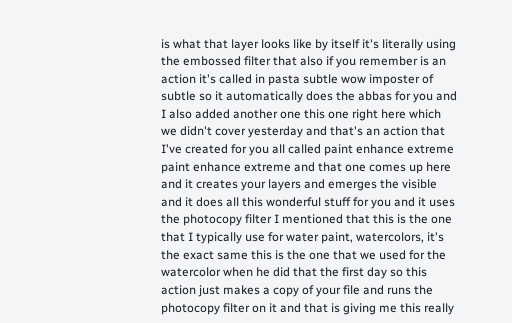is what that layer looks like by itself it's literally using the embossed filter that also if you remember is an action it's called in pasta subtle wow imposter of subtle so it automatically does the abbas for you and I also added another one this one right here which we didn't cover yesterday and that's an action that I've created for you all called paint enhance extreme paint enhance extreme and that one comes up here and it creates your layers and emerges the visible and it does all this wonderful stuff for you and it uses the photocopy filter I mentioned that this is the one that I typically use for water paint, watercolors, it's the exact same this is the one that we used for the watercolor when he did that the first day so this action just makes a copy of your file and runs the photocopy filter on it and that is giving me this really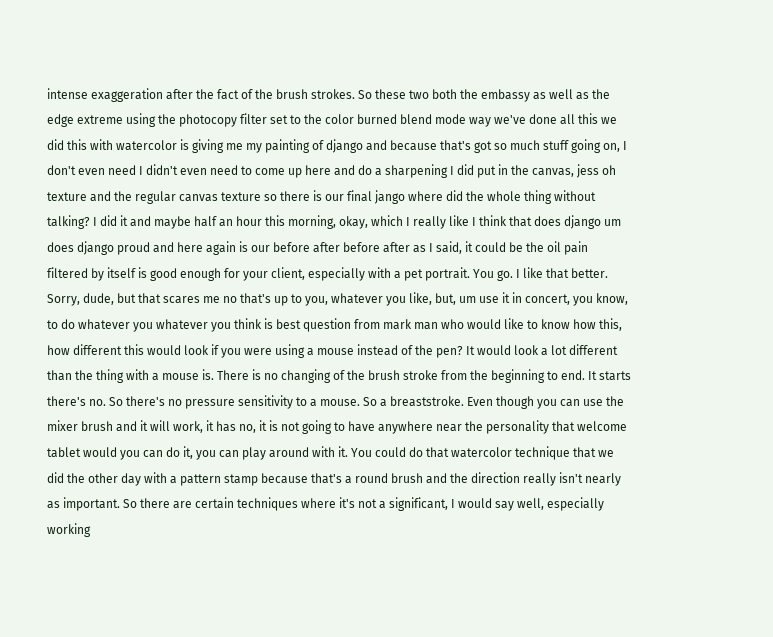intense exaggeration after the fact of the brush strokes. So these two both the embassy as well as the edge extreme using the photocopy filter set to the color burned blend mode way we've done all this we did this with watercolor is giving me my painting of django and because that's got so much stuff going on, I don't even need I didn't even need to come up here and do a sharpening I did put in the canvas, jess oh texture and the regular canvas texture so there is our final jango where did the whole thing without talking? I did it and maybe half an hour this morning, okay, which I really like I think that does django um does django proud and here again is our before after before after as I said, it could be the oil pain filtered by itself is good enough for your client, especially with a pet portrait. You go. I like that better. Sorry, dude, but that scares me no that's up to you, whatever you like, but, um use it in concert, you know, to do whatever you whatever you think is best question from mark man who would like to know how this, how different this would look if you were using a mouse instead of the pen? It would look a lot different than the thing with a mouse is. There is no changing of the brush stroke from the beginning to end. It starts there's no. So there's no pressure sensitivity to a mouse. So a breaststroke. Even though you can use the mixer brush and it will work, it has no, it is not going to have anywhere near the personality that welcome tablet would you can do it, you can play around with it. You could do that watercolor technique that we did the other day with a pattern stamp because that's a round brush and the direction really isn't nearly as important. So there are certain techniques where it's not a significant, I would say well, especially working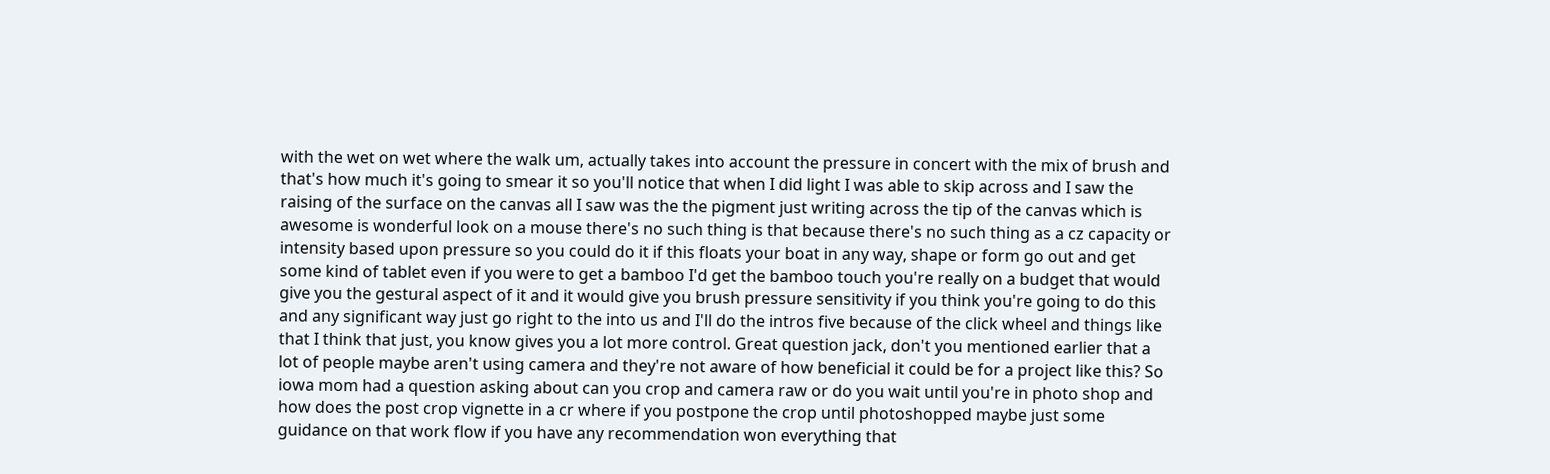with the wet on wet where the walk um, actually takes into account the pressure in concert with the mix of brush and that's how much it's going to smear it so you'll notice that when I did light I was able to skip across and I saw the raising of the surface on the canvas all I saw was the the pigment just writing across the tip of the canvas which is awesome is wonderful look on a mouse there's no such thing is that because there's no such thing as a cz capacity or intensity based upon pressure so you could do it if this floats your boat in any way, shape or form go out and get some kind of tablet even if you were to get a bamboo I'd get the bamboo touch you're really on a budget that would give you the gestural aspect of it and it would give you brush pressure sensitivity if you think you're going to do this and any significant way just go right to the into us and I'll do the intros five because of the click wheel and things like that I think that just, you know gives you a lot more control. Great question jack, don't you mentioned earlier that a lot of people maybe aren't using camera and they're not aware of how beneficial it could be for a project like this? So iowa mom had a question asking about can you crop and camera raw or do you wait until you're in photo shop and how does the post crop vignette in a cr where if you postpone the crop until photoshopped maybe just some guidance on that work flow if you have any recommendation won everything that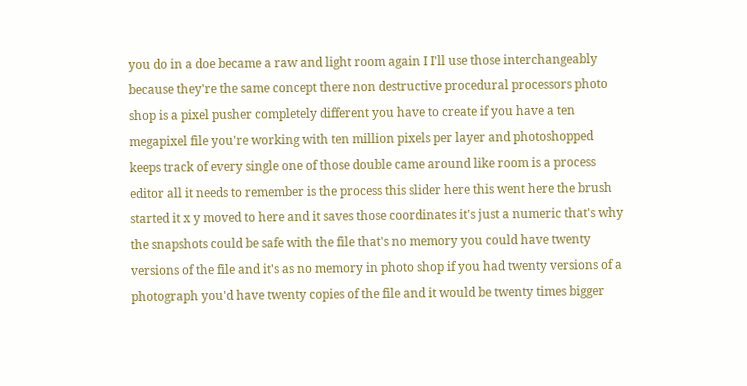you do in a doe became a raw and light room again I I'll use those interchangeably because they're the same concept there non destructive procedural processors photo shop is a pixel pusher completely different you have to create if you have a ten megapixel file you're working with ten million pixels per layer and photoshopped keeps track of every single one of those double came around like room is a process editor all it needs to remember is the process this slider here this went here the brush started it x y moved to here and it saves those coordinates it's just a numeric that's why the snapshots could be safe with the file that's no memory you could have twenty versions of the file and it's as no memory in photo shop if you had twenty versions of a photograph you'd have twenty copies of the file and it would be twenty times bigger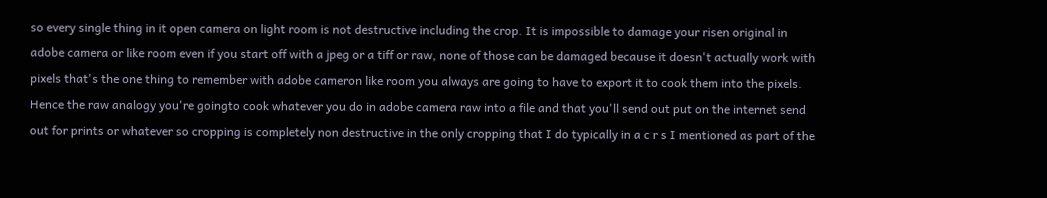so every single thing in it open camera on light room is not destructive including the crop. It is impossible to damage your risen original in adobe camera or like room even if you start off with a jpeg or a tiff or raw, none of those can be damaged because it doesn't actually work with pixels that's the one thing to remember with adobe cameron like room you always are going to have to export it to cook them into the pixels. Hence the raw analogy you're goingto cook whatever you do in adobe camera raw into a file and that you'll send out put on the internet send out for prints or whatever so cropping is completely non destructive in the only cropping that I do typically in a c r s I mentioned as part of the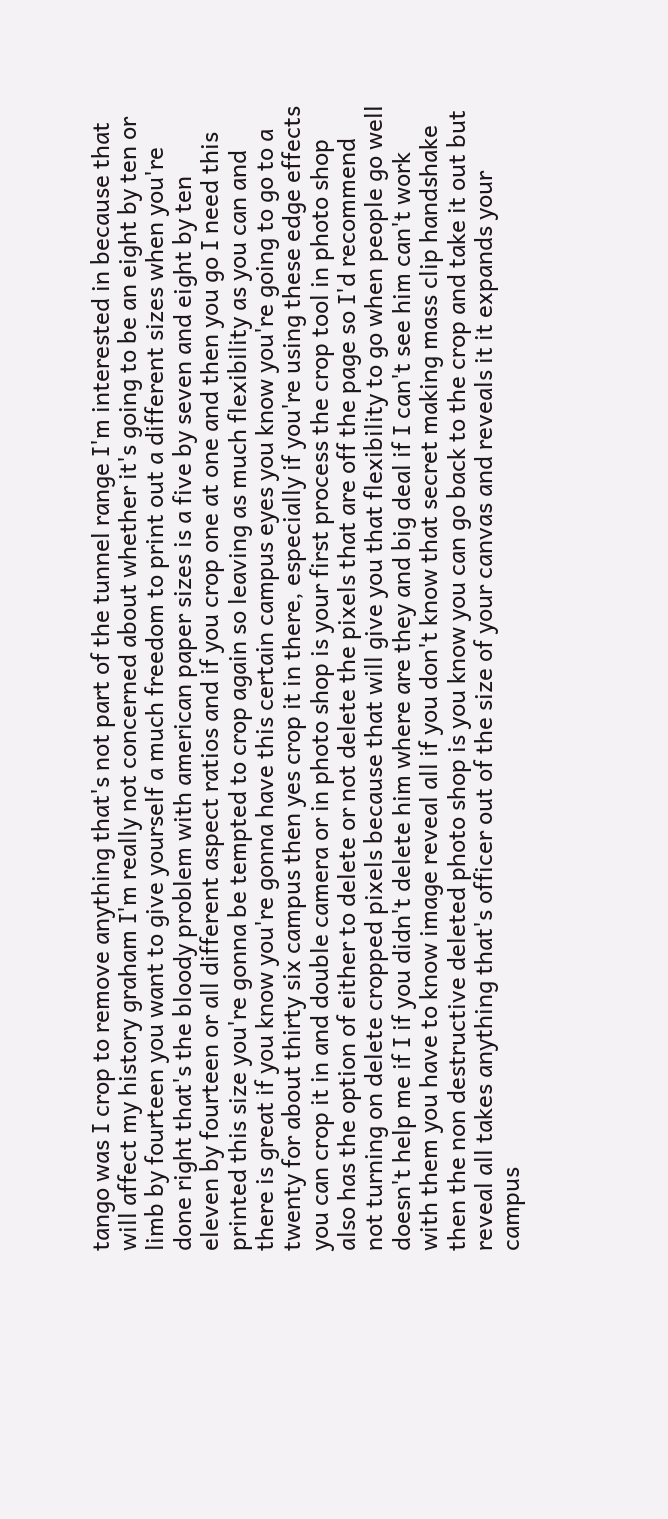tango was I crop to remove anything that's not part of the tunnel range I'm interested in because that will affect my history graham I'm really not concerned about whether it's going to be an eight by ten or limb by fourteen you want to give yourself a much freedom to print out a different sizes when you're done right that's the bloody problem with american paper sizes is a five by seven and eight by ten eleven by fourteen or all different aspect ratios and if you crop one at one and then you go I need this printed this size you're gonna be tempted to crop again so leaving as much flexibility as you can and there is great if you know you're gonna have this certain campus eyes you know you're going to go to a twenty for about thirty six campus then yes crop it in there, especially if you're using these edge effects you can crop it in and double camera or in photo shop is your first process the crop tool in photo shop also has the option of either to delete or not delete the pixels that are off the page so I'd recommend not turning on delete cropped pixels because that will give you that flexibility to go when people go well doesn't help me if I if you didn't delete him where are they and big deal if I can't see him can't work with them you have to know image reveal all if you don't know that secret making mass clip handshake then the non destructive deleted photo shop is you know you can go back to the crop and take it out but reveal all takes anything that's officer out of the size of your canvas and reveals it it expands your campus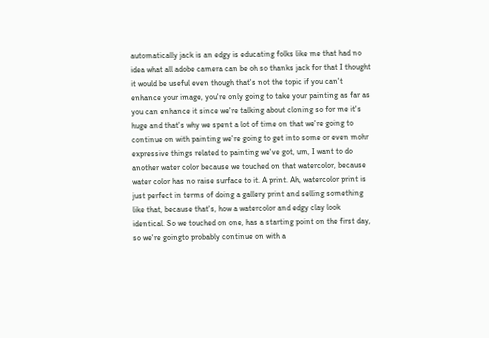automatically jack is an edgy is educating folks like me that had no idea what all adobe camera can be oh so thanks jack for that I thought it would be useful even though that's not the topic if you can't enhance your image, you're only going to take your painting as far as you can enhance it since we're talking about cloning so for me it's huge and that's why we spent a lot of time on that we're going to continue on with painting we're going to get into some or even mohr expressive things related to painting we've got, um, I want to do another water color because we touched on that watercolor, because water color has no raise surface to it. A print. Ah, watercolor print is just perfect in terms of doing a gallery print and selling something like that, because that's, how a watercolor and edgy clay look identical. So we touched on one, has a starting point on the first day, so we're goingto probably continue on with a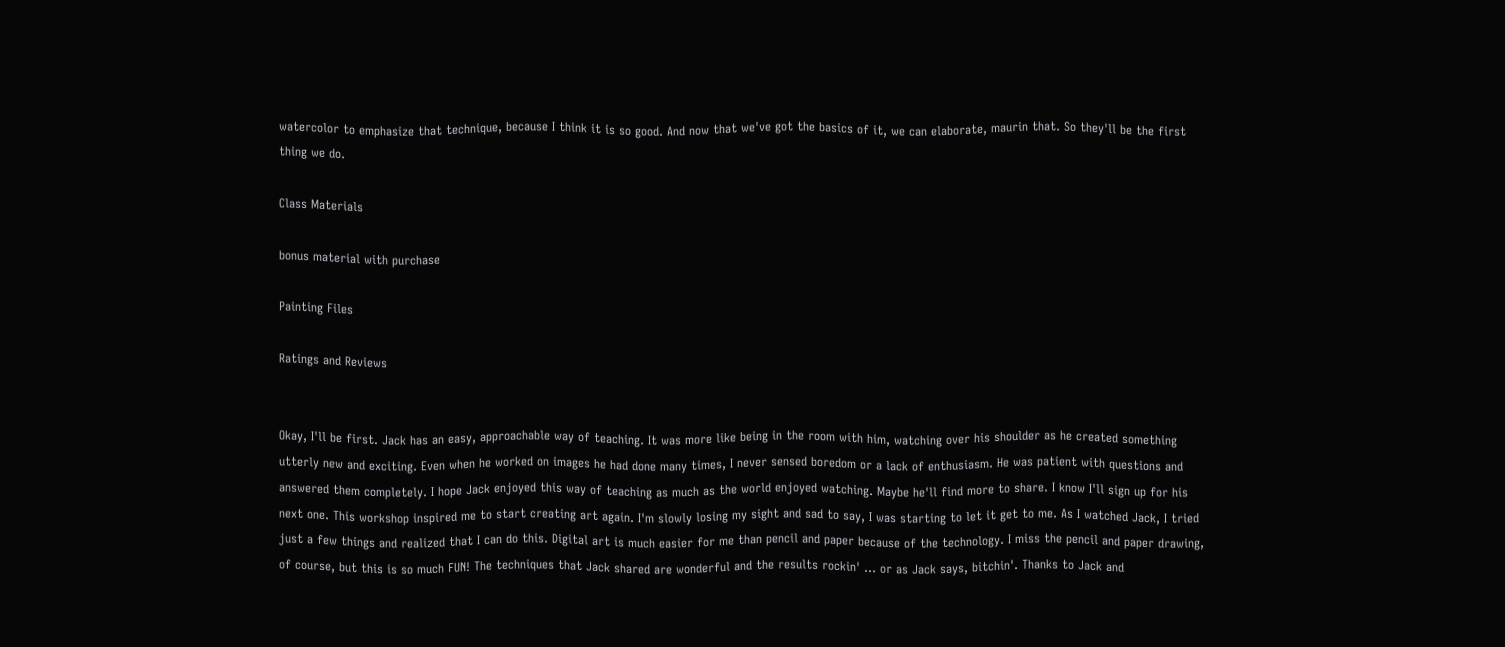watercolor to emphasize that technique, because I think it is so good. And now that we've got the basics of it, we can elaborate, maurin that. So they'll be the first thing we do.

Class Materials

bonus material with purchase

Painting Files

Ratings and Reviews


Okay, I'll be first. Jack has an easy, approachable way of teaching. It was more like being in the room with him, watching over his shoulder as he created something utterly new and exciting. Even when he worked on images he had done many times, I never sensed boredom or a lack of enthusiasm. He was patient with questions and answered them completely. I hope Jack enjoyed this way of teaching as much as the world enjoyed watching. Maybe he'll find more to share. I know I'll sign up for his next one. This workshop inspired me to start creating art again. I'm slowly losing my sight and sad to say, I was starting to let it get to me. As I watched Jack, I tried just a few things and realized that I can do this. Digital art is much easier for me than pencil and paper because of the technology. I miss the pencil and paper drawing, of course, but this is so much FUN! The techniques that Jack shared are wonderful and the results rockin' ... or as Jack says, bitchin'. Thanks to Jack and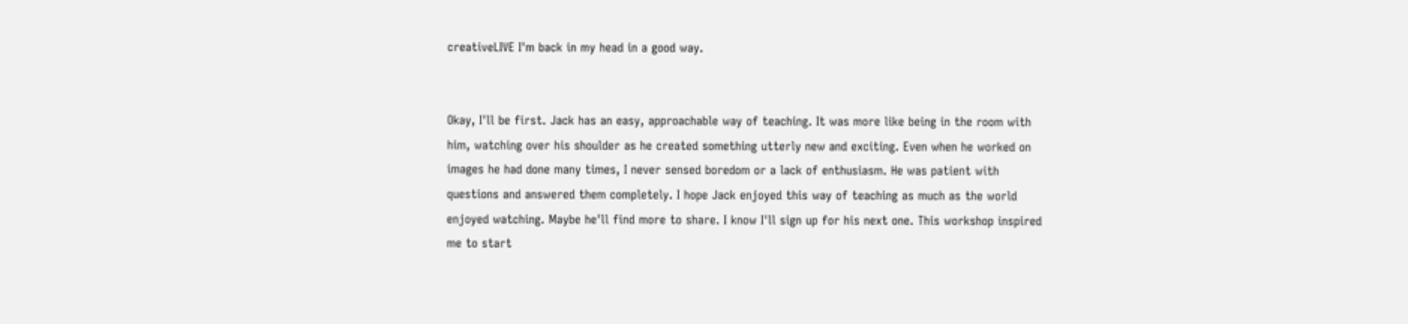creativeLIVE I'm back in my head in a good way.


Okay, I'll be first. Jack has an easy, approachable way of teaching. It was more like being in the room with him, watching over his shoulder as he created something utterly new and exciting. Even when he worked on images he had done many times, I never sensed boredom or a lack of enthusiasm. He was patient with questions and answered them completely. I hope Jack enjoyed this way of teaching as much as the world enjoyed watching. Maybe he'll find more to share. I know I'll sign up for his next one. This workshop inspired me to start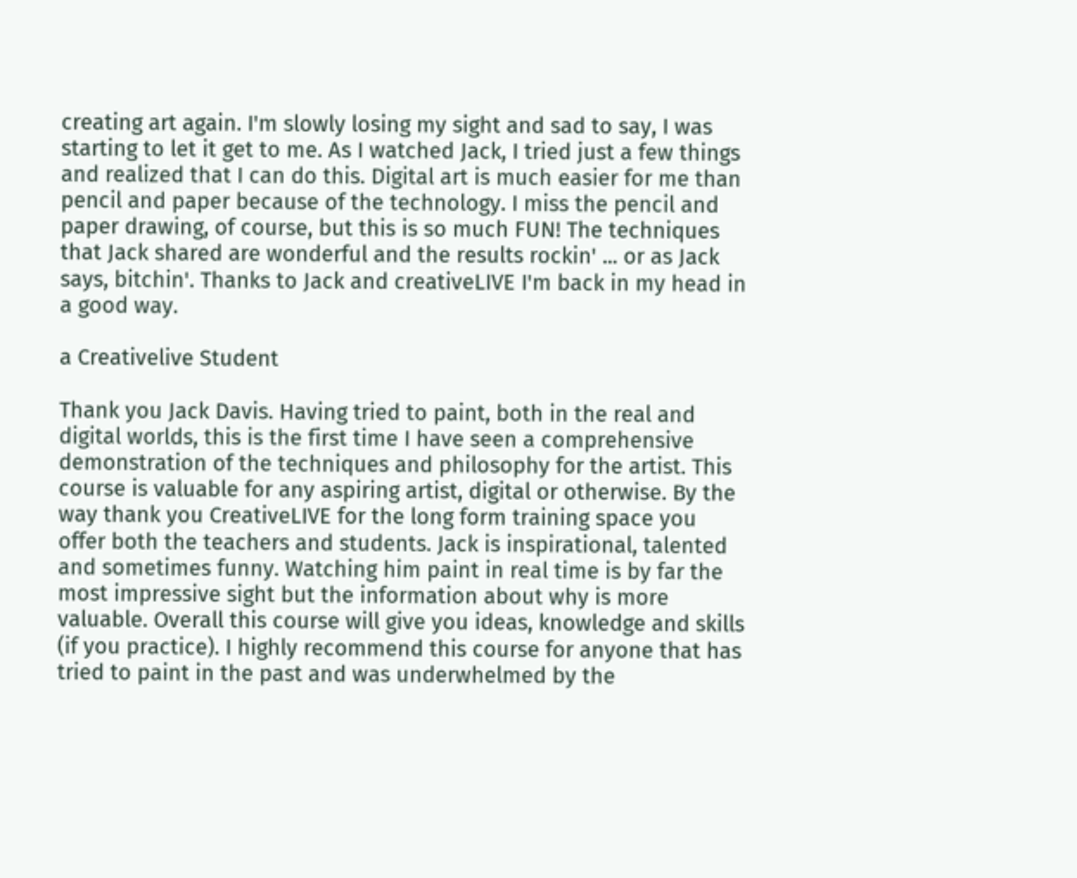creating art again. I'm slowly losing my sight and sad to say, I was starting to let it get to me. As I watched Jack, I tried just a few things and realized that I can do this. Digital art is much easier for me than pencil and paper because of the technology. I miss the pencil and paper drawing, of course, but this is so much FUN! The techniques that Jack shared are wonderful and the results rockin' ... or as Jack says, bitchin'. Thanks to Jack and creativeLIVE I'm back in my head in a good way.

a Creativelive Student

Thank you Jack Davis. Having tried to paint, both in the real and digital worlds, this is the first time I have seen a comprehensive demonstration of the techniques and philosophy for the artist. This course is valuable for any aspiring artist, digital or otherwise. By the way thank you CreativeLIVE for the long form training space you offer both the teachers and students. Jack is inspirational, talented and sometimes funny. Watching him paint in real time is by far the most impressive sight but the information about why is more valuable. Overall this course will give you ideas, knowledge and skills (if you practice). I highly recommend this course for anyone that has tried to paint in the past and was underwhelmed by the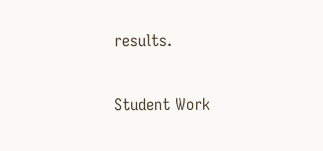results.

Student Work